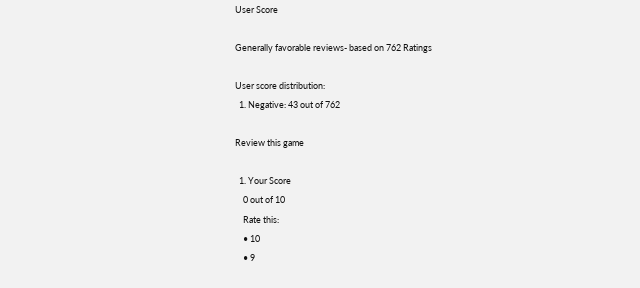User Score

Generally favorable reviews- based on 762 Ratings

User score distribution:
  1. Negative: 43 out of 762

Review this game

  1. Your Score
    0 out of 10
    Rate this:
    • 10
    • 9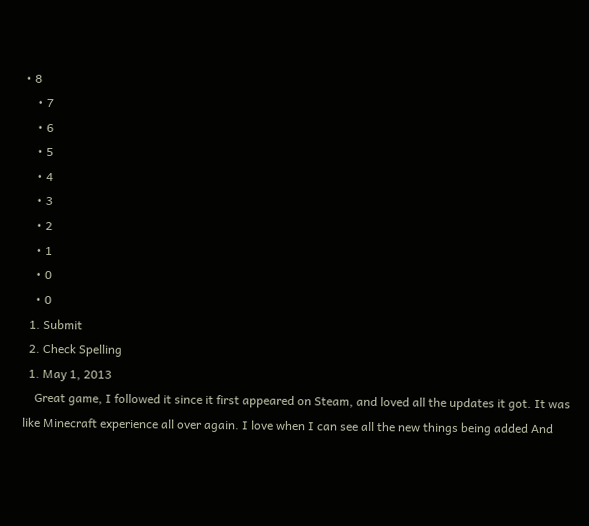• 8
    • 7
    • 6
    • 5
    • 4
    • 3
    • 2
    • 1
    • 0
    • 0
  1. Submit
  2. Check Spelling
  1. May 1, 2013
    Great game, I followed it since it first appeared on Steam, and loved all the updates it got. It was like Minecraft experience all over again. I love when I can see all the new things being added And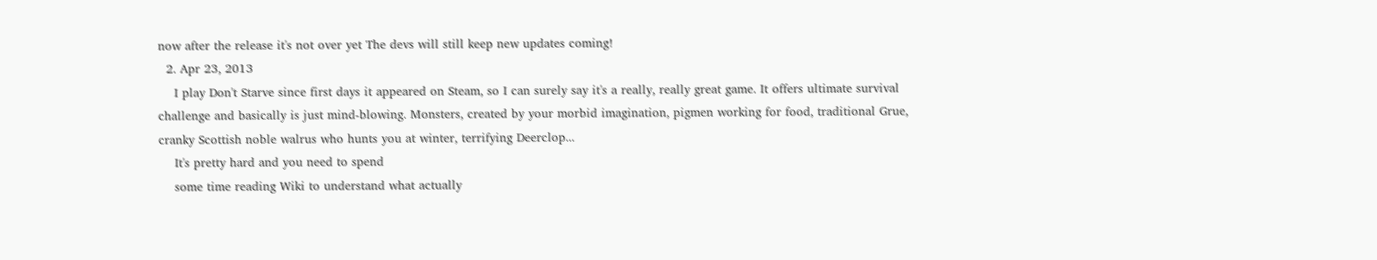now after the release it's not over yet The devs will still keep new updates coming!
  2. Apr 23, 2013
    I play Don't Starve since first days it appeared on Steam, so I can surely say it's a really, really great game. It offers ultimate survival challenge and basically is just mind-blowing. Monsters, created by your morbid imagination, pigmen working for food, traditional Grue, cranky Scottish noble walrus who hunts you at winter, terrifying Deerclop...
    It's pretty hard and you need to spend
    some time reading Wiki to understand what actually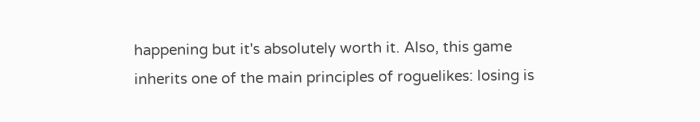happening but it's absolutely worth it. Also, this game inherits one of the main principles of roguelikes: losing is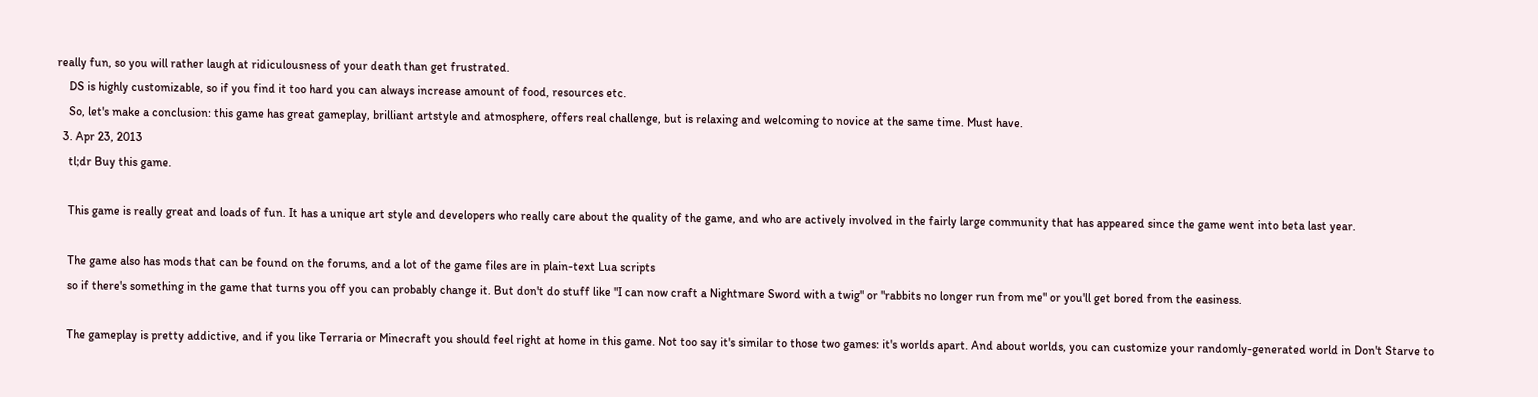really fun, so you will rather laugh at ridiculousness of your death than get frustrated.
    DS is highly customizable, so if you find it too hard you can always increase amount of food, resources etc.
    So, let's make a conclusion: this game has great gameplay, brilliant artstyle and atmosphere, offers real challenge, but is relaxing and welcoming to novice at the same time. Must have.
  3. Apr 23, 2013
    tl;dr Buy this game.

    This game is really great and loads of fun. It has a unique art style and developers who really care about the quality of the game, and who are actively involved in the fairly large community that has appeared since the game went into beta last year.

    The game also has mods that can be found on the forums, and a lot of the game files are in plain-text Lua scripts
    so if there's something in the game that turns you off you can probably change it. But don't do stuff like "I can now craft a Nightmare Sword with a twig" or "rabbits no longer run from me" or you'll get bored from the easiness.

    The gameplay is pretty addictive, and if you like Terraria or Minecraft you should feel right at home in this game. Not too say it's similar to those two games: it's worlds apart. And about worlds, you can customize your randomly-generated world in Don't Starve to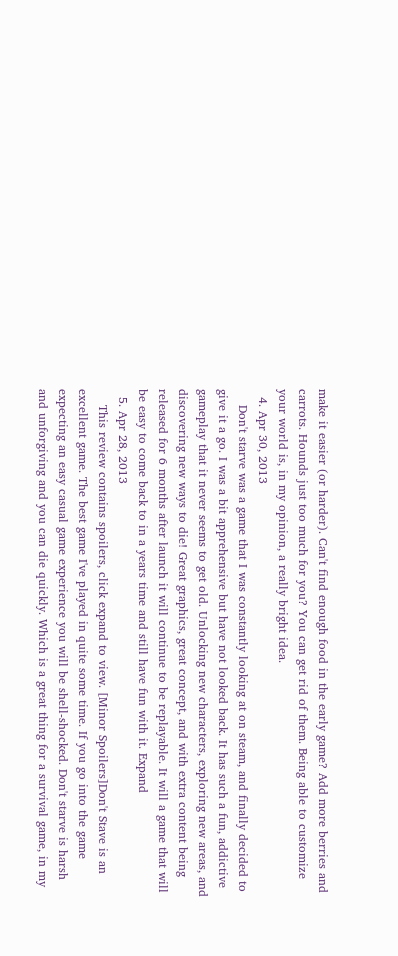make it easier (or harder). Can't find enough food in the early game? Add more berries and carrots. Hounds just too much for you? You can get rid of them. Being able to customize your world is, in my opinion, a really bright idea.
  4. Apr 30, 2013
    Don't starve was a game that I was constantly looking at on steam, and finally decided to give it a go. I was a bit apprehensive but have not looked back. It has such a fun, addictive gameplay that it never seems to get old. Unlocking new characters, exploring new areas, and discovering new ways to die! Great graphics, great concept, and with extra content being released for 6 months after launch it will continue to be replayable. It will a game that will be easy to come back to in a years time and still have fun with it. Expand
  5. Apr 28, 2013
    This review contains spoilers, click expand to view. [Minor Spoilers]Don't Stave is an excellent game. The best game I've played in quite some time. If you go into the game expecting an easy casual game experience you will be shell-shocked. Don't starve is harsh and unforgiving and you can die quickly. Which is a great thing for a survival game, in my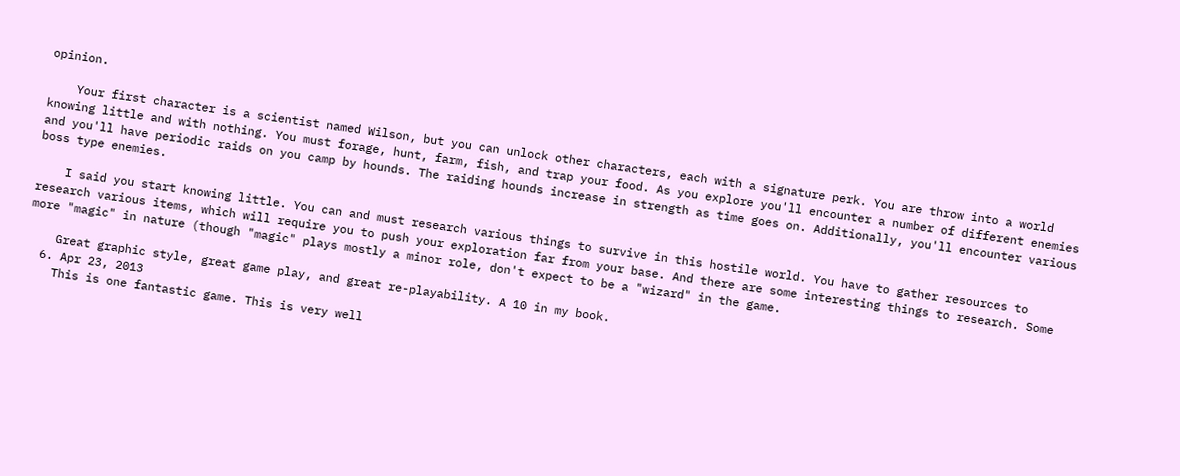opinion.

    Your first character is a scientist named Wilson, but you can unlock other characters, each with a signature perk. You are throw into a world knowing little and with nothing. You must forage, hunt, farm, fish, and trap your food. As you explore you'll encounter a number of different enemies and you'll have periodic raids on you camp by hounds. The raiding hounds increase in strength as time goes on. Additionally, you'll encounter various boss type enemies.

    I said you start knowing little. You can and must research various things to survive in this hostile world. You have to gather resources to research various items, which will require you to push your exploration far from your base. And there are some interesting things to research. Some more "magic" in nature (though "magic" plays mostly a minor role, don't expect to be a "wizard" in the game.

    Great graphic style, great game play, and great re-playability. A 10 in my book.
  6. Apr 23, 2013
    This is one fantastic game. This is very well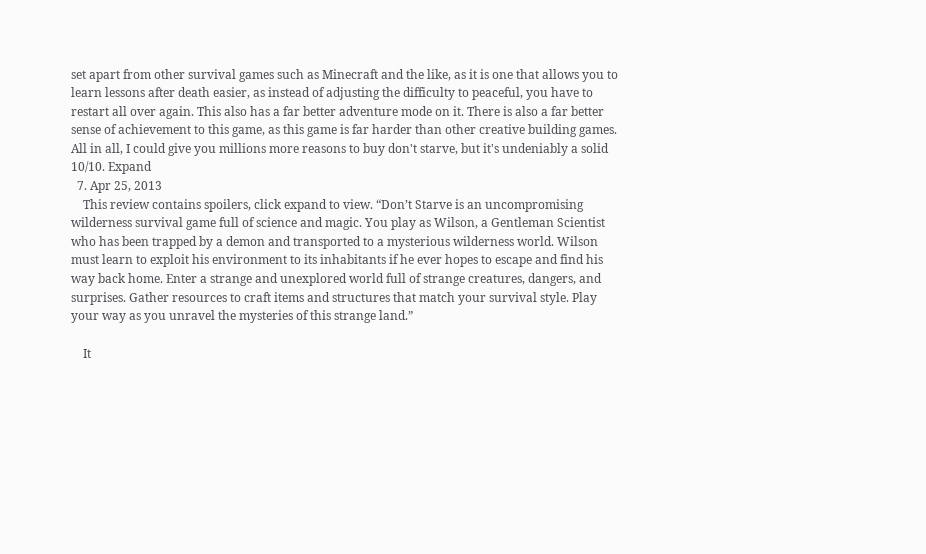set apart from other survival games such as Minecraft and the like, as it is one that allows you to learn lessons after death easier, as instead of adjusting the difficulty to peaceful, you have to restart all over again. This also has a far better adventure mode on it. There is also a far better sense of achievement to this game, as this game is far harder than other creative building games. All in all, I could give you millions more reasons to buy don't starve, but it's undeniably a solid 10/10. Expand
  7. Apr 25, 2013
    This review contains spoilers, click expand to view. “Don’t Starve is an uncompromising wilderness survival game full of science and magic. You play as Wilson, a Gentleman Scientist who has been trapped by a demon and transported to a mysterious wilderness world. Wilson must learn to exploit his environment to its inhabitants if he ever hopes to escape and find his way back home. Enter a strange and unexplored world full of strange creatures, dangers, and surprises. Gather resources to craft items and structures that match your survival style. Play your way as you unravel the mysteries of this strange land.”

    It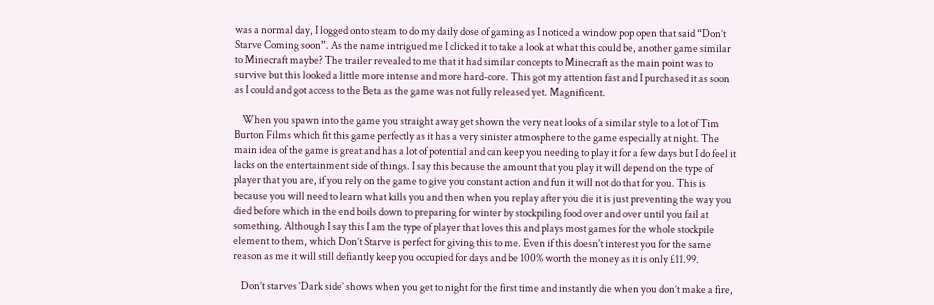was a normal day, I logged onto steam to do my daily dose of gaming as I noticed a window pop open that said “Don’t Starve Coming soon”. As the name intrigued me I clicked it to take a look at what this could be, another game similar to Minecraft maybe? The trailer revealed to me that it had similar concepts to Minecraft as the main point was to survive but this looked a little more intense and more hard-core. This got my attention fast and I purchased it as soon as I could and got access to the Beta as the game was not fully released yet. Magnificent.

    When you spawn into the game you straight away get shown the very neat looks of a similar style to a lot of Tim Burton Films which fit this game perfectly as it has a very sinister atmosphere to the game especially at night. The main idea of the game is great and has a lot of potential and can keep you needing to play it for a few days but I do feel it lacks on the entertainment side of things. I say this because the amount that you play it will depend on the type of player that you are, if you rely on the game to give you constant action and fun it will not do that for you. This is because you will need to learn what kills you and then when you replay after you die it is just preventing the way you died before which in the end boils down to preparing for winter by stockpiling food over and over until you fail at something. Although I say this I am the type of player that loves this and plays most games for the whole stockpile element to them, which Don’t Starve is perfect for giving this to me. Even if this doesn't interest you for the same reason as me it will still defiantly keep you occupied for days and be 100% worth the money as it is only £11.99.

    Don’t starves ‘Dark side’ shows when you get to night for the first time and instantly die when you don’t make a fire,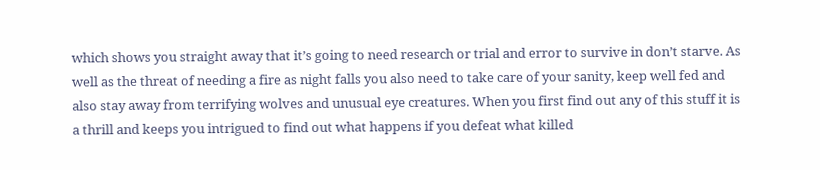which shows you straight away that it’s going to need research or trial and error to survive in don’t starve. As well as the threat of needing a fire as night falls you also need to take care of your sanity, keep well fed and also stay away from terrifying wolves and unusual eye creatures. When you first find out any of this stuff it is a thrill and keeps you intrigued to find out what happens if you defeat what killed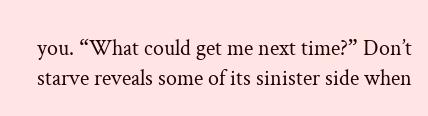you. “What could get me next time?” Don’t starve reveals some of its sinister side when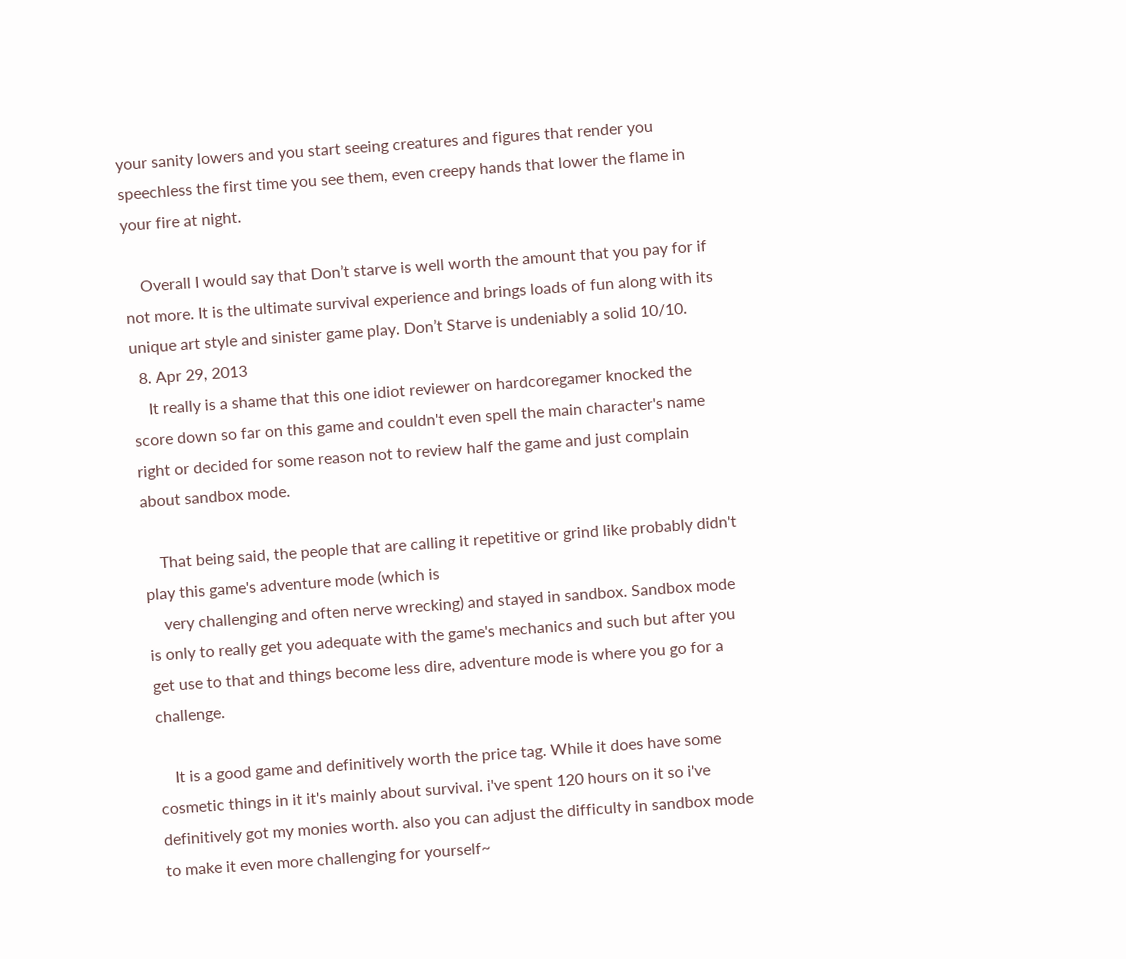your sanity lowers and you start seeing creatures and figures that render you speechless the first time you see them, even creepy hands that lower the flame in your fire at night.

    Overall I would say that Don’t starve is well worth the amount that you pay for if not more. It is the ultimate survival experience and brings loads of fun along with its unique art style and sinister game play. Don’t Starve is undeniably a solid 10/10.
  8. Apr 29, 2013
    It really is a shame that this one idiot reviewer on hardcoregamer knocked the score down so far on this game and couldn't even spell the main character's name right or decided for some reason not to review half the game and just complain about sandbox mode.

    That being said, the people that are calling it repetitive or grind like probably didn't play this game's adventure mode (which is
    very challenging and often nerve wrecking) and stayed in sandbox. Sandbox mode is only to really get you adequate with the game's mechanics and such but after you get use to that and things become less dire, adventure mode is where you go for a challenge.

    It is a good game and definitively worth the price tag. While it does have some cosmetic things in it it's mainly about survival. i've spent 120 hours on it so i've definitively got my monies worth. also you can adjust the difficulty in sandbox mode to make it even more challenging for yourself~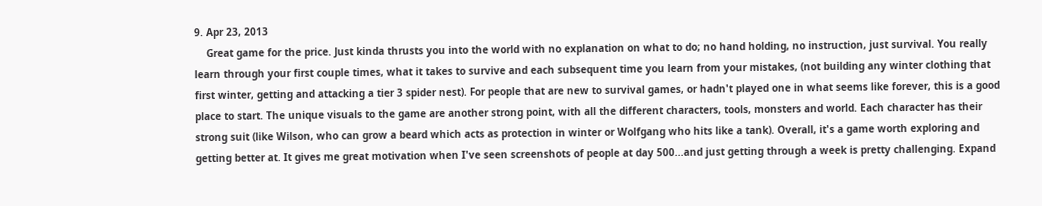9. Apr 23, 2013
    Great game for the price. Just kinda thrusts you into the world with no explanation on what to do; no hand holding, no instruction, just survival. You really learn through your first couple times, what it takes to survive and each subsequent time you learn from your mistakes, (not building any winter clothing that first winter, getting and attacking a tier 3 spider nest). For people that are new to survival games, or hadn't played one in what seems like forever, this is a good place to start. The unique visuals to the game are another strong point, with all the different characters, tools, monsters and world. Each character has their strong suit (like Wilson, who can grow a beard which acts as protection in winter or Wolfgang who hits like a tank). Overall, it's a game worth exploring and getting better at. It gives me great motivation when I've seen screenshots of people at day 500...and just getting through a week is pretty challenging. Expand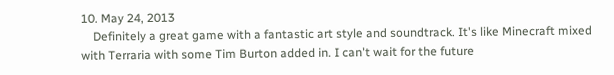10. May 24, 2013
    Definitely a great game with a fantastic art style and soundtrack. It's like Minecraft mixed with Terraria with some Tim Burton added in. I can't wait for the future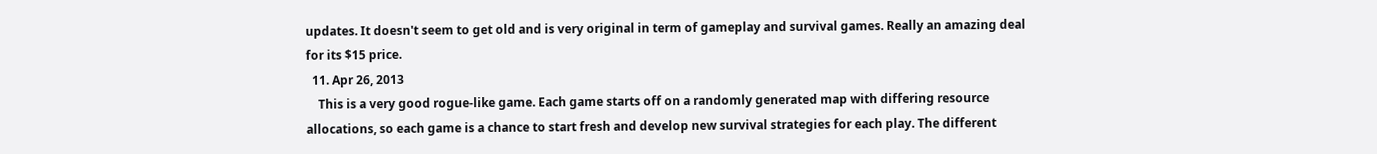updates. It doesn't seem to get old and is very original in term of gameplay and survival games. Really an amazing deal for its $15 price.
  11. Apr 26, 2013
    This is a very good rogue-like game. Each game starts off on a randomly generated map with differing resource allocations, so each game is a chance to start fresh and develop new survival strategies for each play. The different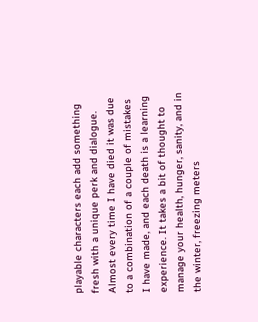playable characters each add something fresh with a unique perk and dialogue. Almost every time I have died it was due to a combination of a couple of mistakes I have made, and each death is a learning experience. It takes a bit of thought to manage your health, hunger, sanity, and in the winter, freezing meters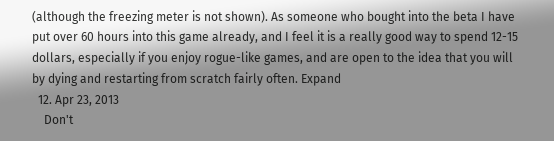(although the freezing meter is not shown). As someone who bought into the beta I have put over 60 hours into this game already, and I feel it is a really good way to spend 12-15 dollars, especially if you enjoy rogue-like games, and are open to the idea that you will by dying and restarting from scratch fairly often. Expand
  12. Apr 23, 2013
    Don't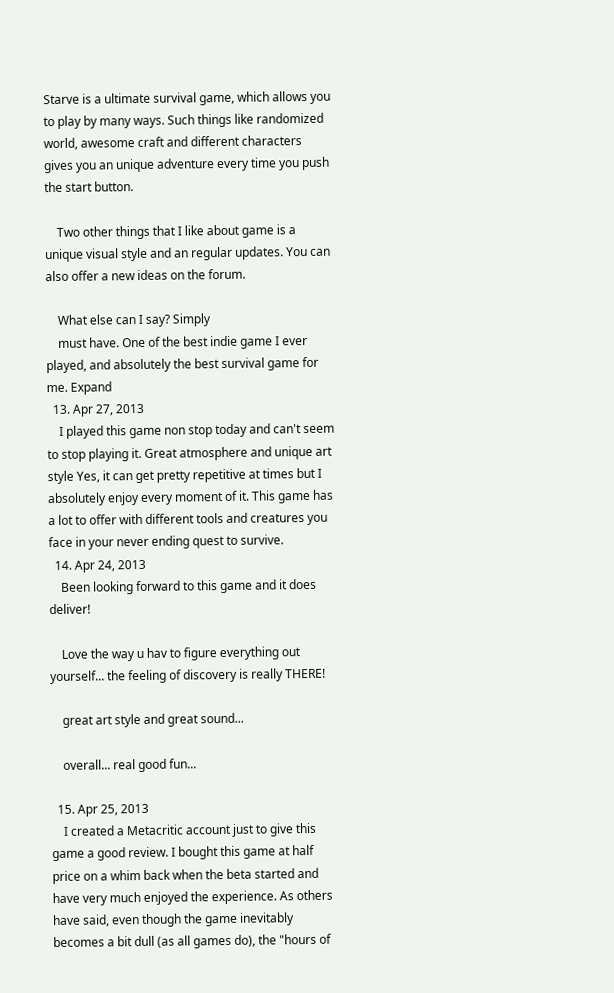Starve is a ultimate survival game, which allows you to play by many ways. Such things like randomized world, awesome craft and different characters gives you an unique adventure every time you push the start button.

    Two other things that I like about game is a unique visual style and an regular updates. You can also offer a new ideas on the forum.

    What else can I say? Simply
    must have. One of the best indie game I ever played, and absolutely the best survival game for me. Expand
  13. Apr 27, 2013
    I played this game non stop today and can't seem to stop playing it. Great atmosphere and unique art style Yes, it can get pretty repetitive at times but I absolutely enjoy every moment of it. This game has a lot to offer with different tools and creatures you face in your never ending quest to survive.
  14. Apr 24, 2013
    Been looking forward to this game and it does deliver!

    Love the way u hav to figure everything out yourself... the feeling of discovery is really THERE!

    great art style and great sound...

    overall... real good fun...

  15. Apr 25, 2013
    I created a Metacritic account just to give this game a good review. I bought this game at half price on a whim back when the beta started and have very much enjoyed the experience. As others have said, even though the game inevitably becomes a bit dull (as all games do), the "hours of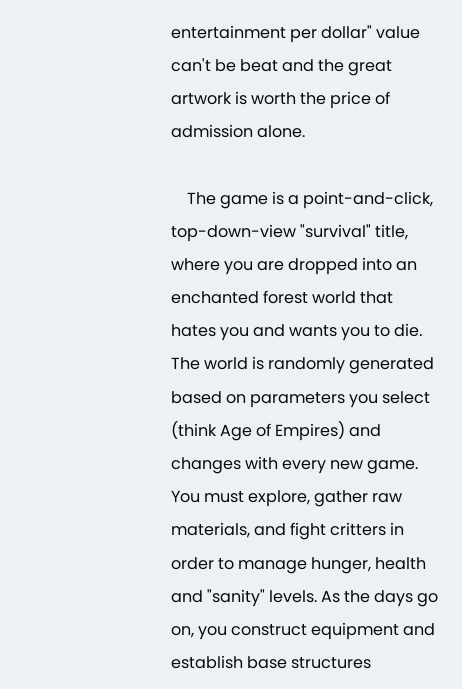entertainment per dollar" value can't be beat and the great artwork is worth the price of admission alone.

    The game is a point-and-click, top-down-view "survival" title, where you are dropped into an enchanted forest world that hates you and wants you to die. The world is randomly generated based on parameters you select (think Age of Empires) and changes with every new game. You must explore, gather raw materials, and fight critters in order to manage hunger, health and "sanity" levels. As the days go on, you construct equipment and establish base structures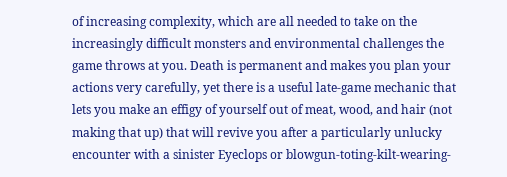of increasing complexity, which are all needed to take on the increasingly difficult monsters and environmental challenges the game throws at you. Death is permanent and makes you plan your actions very carefully, yet there is a useful late-game mechanic that lets you make an effigy of yourself out of meat, wood, and hair (not making that up) that will revive you after a particularly unlucky encounter with a sinister Eyeclops or blowgun-toting-kilt-wearing-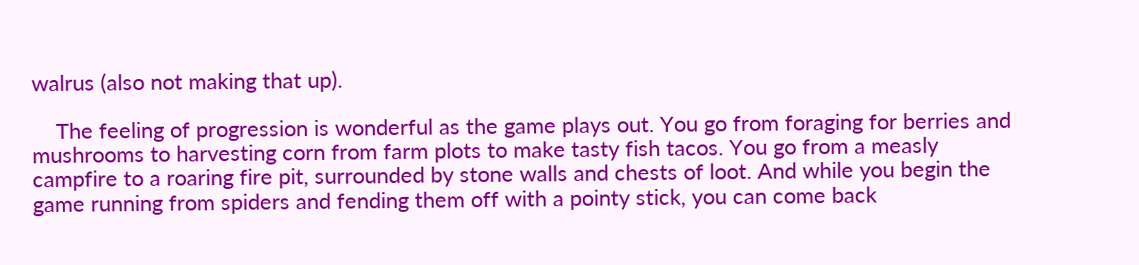walrus (also not making that up).

    The feeling of progression is wonderful as the game plays out. You go from foraging for berries and mushrooms to harvesting corn from farm plots to make tasty fish tacos. You go from a measly campfire to a roaring fire pit, surrounded by stone walls and chests of loot. And while you begin the game running from spiders and fending them off with a pointy stick, you can come back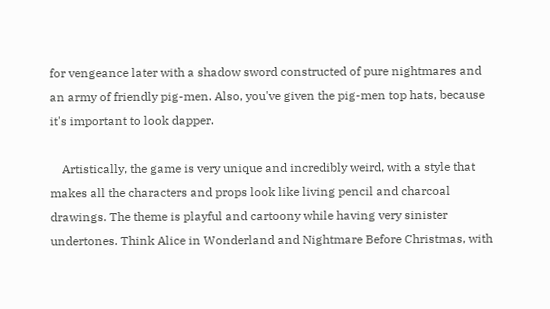for vengeance later with a shadow sword constructed of pure nightmares and an army of friendly pig-men. Also, you've given the pig-men top hats, because it's important to look dapper.

    Artistically, the game is very unique and incredibly weird, with a style that makes all the characters and props look like living pencil and charcoal drawings. The theme is playful and cartoony while having very sinister undertones. Think Alice in Wonderland and Nightmare Before Christmas, with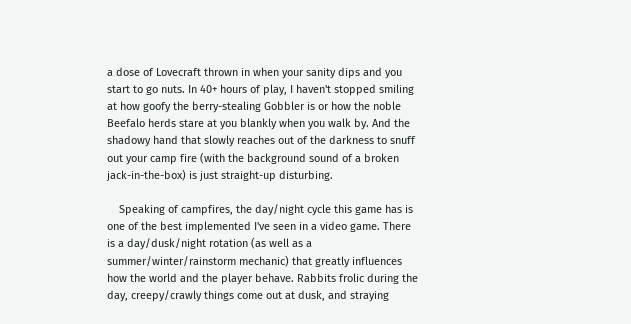a dose of Lovecraft thrown in when your sanity dips and you start to go nuts. In 40+ hours of play, I haven't stopped smiling at how goofy the berry-stealing Gobbler is or how the noble Beefalo herds stare at you blankly when you walk by. And the shadowy hand that slowly reaches out of the darkness to snuff out your camp fire (with the background sound of a broken jack-in-the-box) is just straight-up disturbing.

    Speaking of campfires, the day/night cycle this game has is one of the best implemented I've seen in a video game. There is a day/dusk/night rotation (as well as a summer/winter/rainstorm mechanic) that greatly influences how the world and the player behave. Rabbits frolic during the day, creepy/crawly things come out at dusk, and straying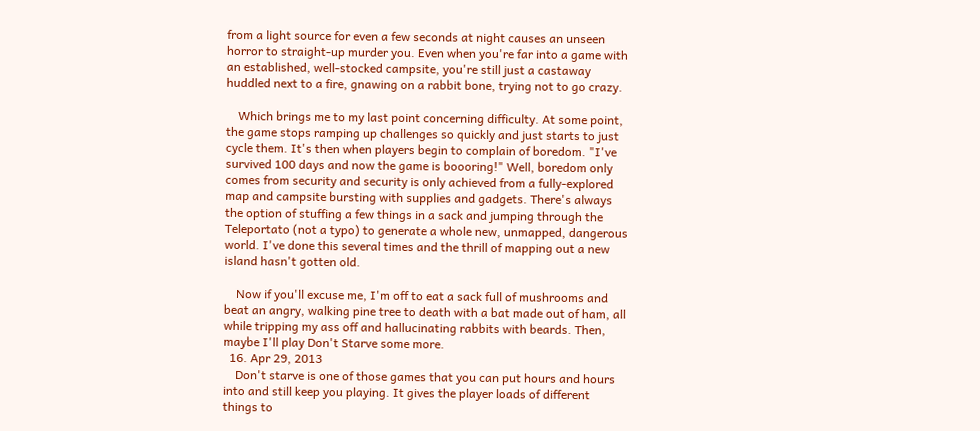from a light source for even a few seconds at night causes an unseen horror to straight-up murder you. Even when you're far into a game with an established, well-stocked campsite, you're still just a castaway huddled next to a fire, gnawing on a rabbit bone, trying not to go crazy.

    Which brings me to my last point concerning difficulty. At some point, the game stops ramping up challenges so quickly and just starts to just cycle them. It's then when players begin to complain of boredom. "I've survived 100 days and now the game is boooring!" Well, boredom only comes from security and security is only achieved from a fully-explored map and campsite bursting with supplies and gadgets. There's always the option of stuffing a few things in a sack and jumping through the Teleportato (not a typo) to generate a whole new, unmapped, dangerous world. I've done this several times and the thrill of mapping out a new island hasn't gotten old.

    Now if you'll excuse me, I'm off to eat a sack full of mushrooms and beat an angry, walking pine tree to death with a bat made out of ham, all while tripping my ass off and hallucinating rabbits with beards. Then, maybe I'll play Don't Starve some more.
  16. Apr 29, 2013
    Don't starve is one of those games that you can put hours and hours into and still keep you playing. It gives the player loads of different things to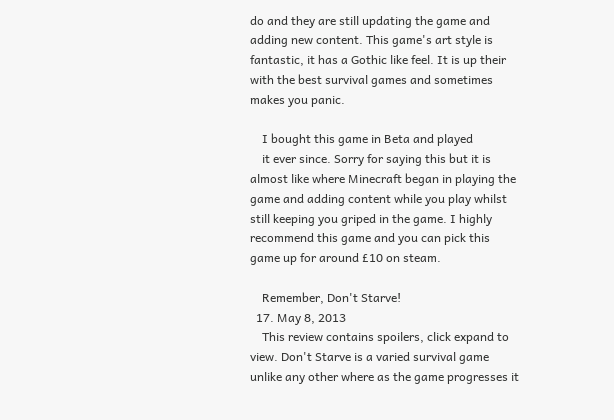do and they are still updating the game and adding new content. This game's art style is fantastic, it has a Gothic like feel. It is up their with the best survival games and sometimes makes you panic.

    I bought this game in Beta and played
    it ever since. Sorry for saying this but it is almost like where Minecraft began in playing the game and adding content while you play whilst still keeping you griped in the game. I highly recommend this game and you can pick this game up for around £10 on steam.

    Remember, Don't Starve!
  17. May 8, 2013
    This review contains spoilers, click expand to view. Don't Starve is a varied survival game unlike any other where as the game progresses it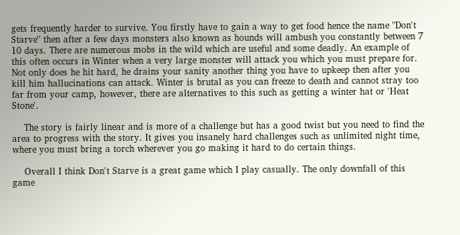gets frequently harder to survive. You firstly have to gain a way to get food hence the name "Don't Starve" then after a few days monsters also known as hounds will ambush you constantly between 7 10 days. There are numerous mobs in the wild which are useful and some deadly. An example of this often occurs in Winter when a very large monster will attack you which you must prepare for. Not only does he hit hard, he drains your sanity another thing you have to upkeep then after you kill him hallucinations can attack. Winter is brutal as you can freeze to death and cannot stray too far from your camp, however, there are alternatives to this such as getting a winter hat or 'Heat Stone'.

    The story is fairly linear and is more of a challenge but has a good twist but you need to find the area to progress with the story. It gives you insanely hard challenges such as unlimited night time, where you must bring a torch wherever you go making it hard to do certain things.

    Overall I think Don't Starve is a great game which I play casually. The only downfall of this game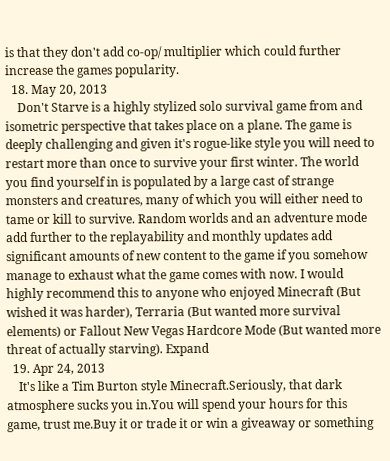is that they don't add co-op/ multiplier which could further increase the games popularity.
  18. May 20, 2013
    Don't Starve is a highly stylized solo survival game from and isometric perspective that takes place on a plane. The game is deeply challenging and given it's rogue-like style you will need to restart more than once to survive your first winter. The world you find yourself in is populated by a large cast of strange monsters and creatures, many of which you will either need to tame or kill to survive. Random worlds and an adventure mode add further to the replayability and monthly updates add significant amounts of new content to the game if you somehow manage to exhaust what the game comes with now. I would highly recommend this to anyone who enjoyed Minecraft (But wished it was harder), Terraria (But wanted more survival elements) or Fallout New Vegas Hardcore Mode (But wanted more threat of actually starving). Expand
  19. Apr 24, 2013
    It's like a Tim Burton style Minecraft.Seriously, that dark atmosphere sucks you in.You will spend your hours for this game, trust me.Buy it or trade it or win a giveaway or something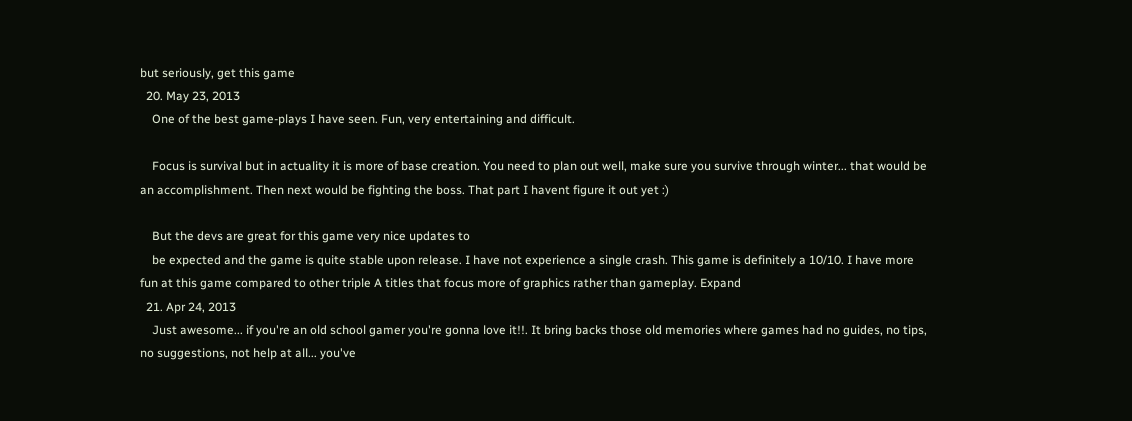but seriously, get this game
  20. May 23, 2013
    One of the best game-plays I have seen. Fun, very entertaining and difficult.

    Focus is survival but in actuality it is more of base creation. You need to plan out well, make sure you survive through winter... that would be an accomplishment. Then next would be fighting the boss. That part I havent figure it out yet :)

    But the devs are great for this game very nice updates to
    be expected and the game is quite stable upon release. I have not experience a single crash. This game is definitely a 10/10. I have more fun at this game compared to other triple A titles that focus more of graphics rather than gameplay. Expand
  21. Apr 24, 2013
    Just awesome... if you're an old school gamer you're gonna love it!!. It bring backs those old memories where games had no guides, no tips, no suggestions, not help at all... you've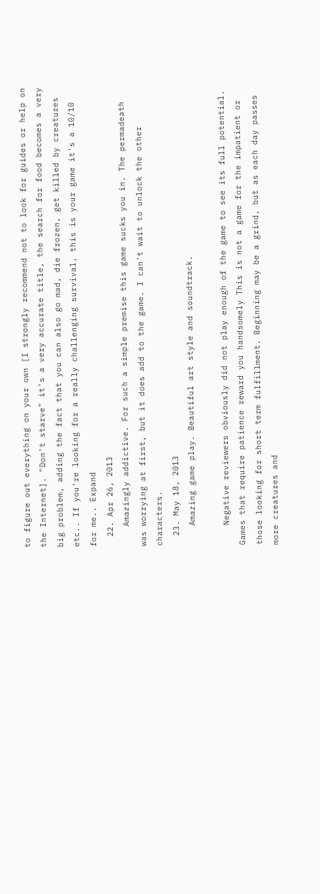to figure out everything on your own [I strongly recommend not to look for guides or help on the Internet]. "Don't starve" it's a very accurate title, the search for food becomes a very big problem, adding the fact that you can also go mad, die frozen, get killed by creatures etc.. If you're looking for a really challenging survival, this is your game it's a 10/10 for me.. Expand
  22. Apr 26, 2013
    Amazingly addictive. For such a simple premise this game sucks you in. The permadeath was worrying at first, but it does add to the game. I can't wait to unlock the other characters.
  23. May 18, 2013
    Amazing game play. Beautiful art style and soundtrack.

    Negative reviewers obviously did not play enough of the game to see its full potential. Games that require patience reward you handsomely This is not a game for the impatient or those looking for short term fulfillment. Beginning may be a grind, but as each day passes more creatures and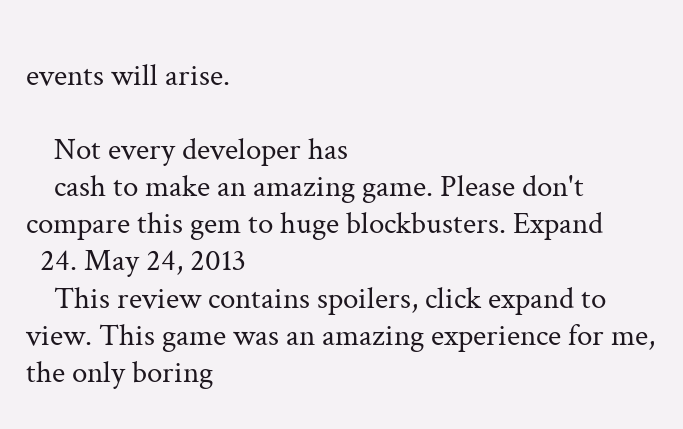events will arise.

    Not every developer has
    cash to make an amazing game. Please don't compare this gem to huge blockbusters. Expand
  24. May 24, 2013
    This review contains spoilers, click expand to view. This game was an amazing experience for me, the only boring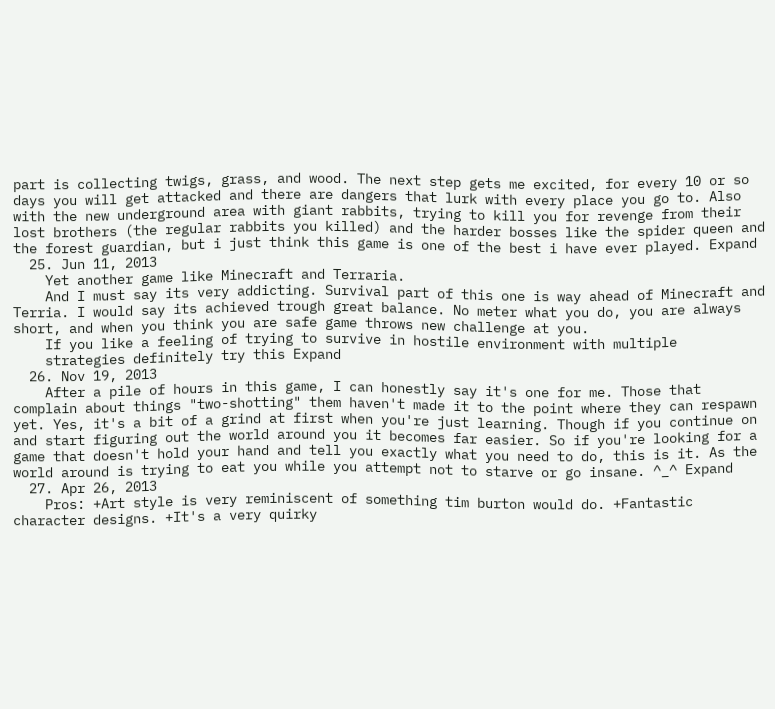part is collecting twigs, grass, and wood. The next step gets me excited, for every 10 or so days you will get attacked and there are dangers that lurk with every place you go to. Also with the new underground area with giant rabbits, trying to kill you for revenge from their lost brothers (the regular rabbits you killed) and the harder bosses like the spider queen and the forest guardian, but i just think this game is one of the best i have ever played. Expand
  25. Jun 11, 2013
    Yet another game like Minecraft and Terraria.
    And I must say its very addicting. Survival part of this one is way ahead of Minecraft and Terria. I would say its achieved trough great balance. No meter what you do, you are always short, and when you think you are safe game throws new challenge at you.
    If you like a feeling of trying to survive in hostile environment with multiple
    strategies definitely try this Expand
  26. Nov 19, 2013
    After a pile of hours in this game, I can honestly say it's one for me. Those that complain about things "two-shotting" them haven't made it to the point where they can respawn yet. Yes, it's a bit of a grind at first when you're just learning. Though if you continue on and start figuring out the world around you it becomes far easier. So if you're looking for a game that doesn't hold your hand and tell you exactly what you need to do, this is it. As the world around is trying to eat you while you attempt not to starve or go insane. ^_^ Expand
  27. Apr 26, 2013
    Pros: +Art style is very reminiscent of something tim burton would do. +Fantastic character designs. +It's a very quirky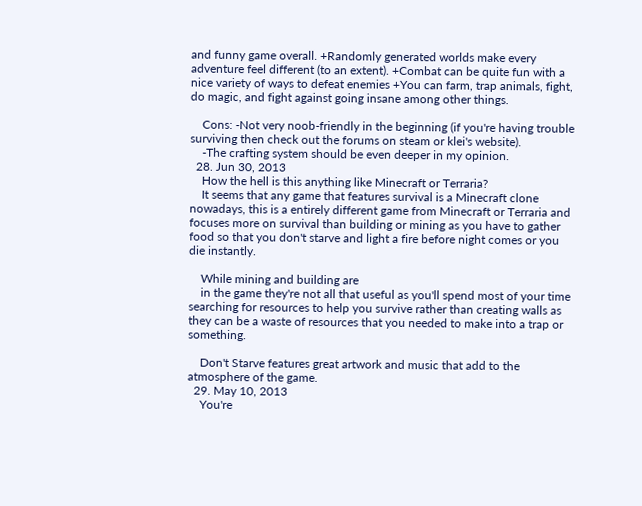and funny game overall. +Randomly generated worlds make every adventure feel different (to an extent). +Combat can be quite fun with a nice variety of ways to defeat enemies +You can farm, trap animals, fight, do magic, and fight against going insane among other things.

    Cons: -Not very noob-friendly in the beginning (if you're having trouble surviving then check out the forums on steam or klei's website).
    -The crafting system should be even deeper in my opinion.
  28. Jun 30, 2013
    How the hell is this anything like Minecraft or Terraria?
    It seems that any game that features survival is a Minecraft clone nowadays, this is a entirely different game from Minecraft or Terraria and focuses more on survival than building or mining as you have to gather food so that you don't starve and light a fire before night comes or you die instantly.

    While mining and building are
    in the game they're not all that useful as you'll spend most of your time searching for resources to help you survive rather than creating walls as they can be a waste of resources that you needed to make into a trap or something.

    Don't Starve features great artwork and music that add to the atmosphere of the game.
  29. May 10, 2013
    You're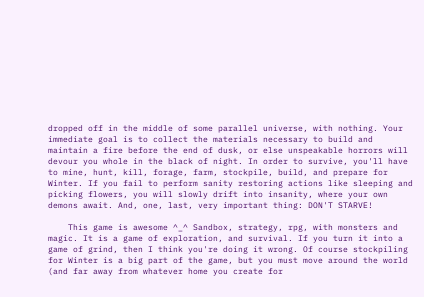dropped off in the middle of some parallel universe, with nothing. Your immediate goal is to collect the materials necessary to build and maintain a fire before the end of dusk, or else unspeakable horrors will devour you whole in the black of night. In order to survive, you'll have to mine, hunt, kill, forage, farm, stockpile, build, and prepare for Winter. If you fail to perform sanity restoring actions like sleeping and picking flowers, you will slowly drift into insanity, where your own demons await. And, one, last, very important thing: DON'T STARVE!

    This game is awesome ^_^ Sandbox, strategy, rpg, with monsters and magic. It is a game of exploration, and survival. If you turn it into a game of grind, then I think you're doing it wrong. Of course stockpiling for Winter is a big part of the game, but you must move around the world (and far away from whatever home you create for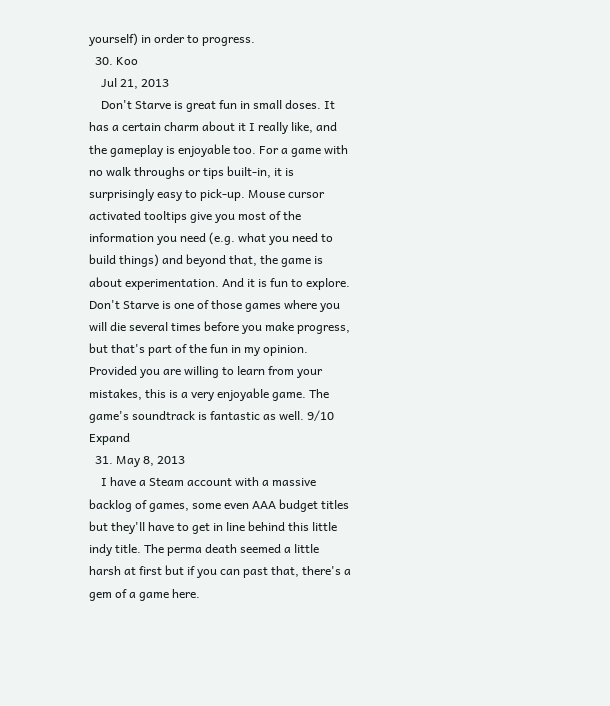yourself) in order to progress.
  30. Koo
    Jul 21, 2013
    Don't Starve is great fun in small doses. It has a certain charm about it I really like, and the gameplay is enjoyable too. For a game with no walk throughs or tips built-in, it is surprisingly easy to pick-up. Mouse cursor activated tooltips give you most of the information you need (e.g. what you need to build things) and beyond that, the game is about experimentation. And it is fun to explore. Don't Starve is one of those games where you will die several times before you make progress, but that's part of the fun in my opinion. Provided you are willing to learn from your mistakes, this is a very enjoyable game. The game's soundtrack is fantastic as well. 9/10 Expand
  31. May 8, 2013
    I have a Steam account with a massive backlog of games, some even AAA budget titles but they'll have to get in line behind this little indy title. The perma death seemed a little harsh at first but if you can past that, there's a gem of a game here.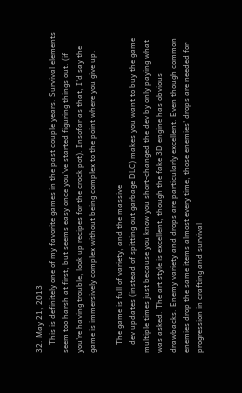32. May 21, 2013
    This is definitely one of my favorite games in the past couple years. Survival elements seem too harsh at first, but seems easy once you've started figuring things out. (if you're having trouble, look up recipes for the crock pot). Insofar as that, I'd say the game is immersively complex without being complex to the point where you give up.

    The game is full of variety, and the massive
    dev updates (instead of spitting out garbage DLC) makes you want to buy the game multiple times just because you know you short-changed the dev by only paying what was asked. The art style is excellent, though the fake 3D engine has obvious drawbacks. Enemy variety and drops are particularly excellent. Even though common enemies drop the same items almost every time, those enemies' drops are needed for progression in crafting and survival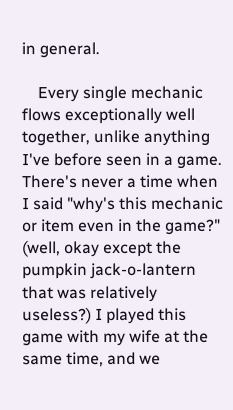in general.

    Every single mechanic flows exceptionally well together, unlike anything I've before seen in a game. There's never a time when I said "why's this mechanic or item even in the game?" (well, okay except the pumpkin jack-o-lantern that was relatively useless?) I played this game with my wife at the same time, and we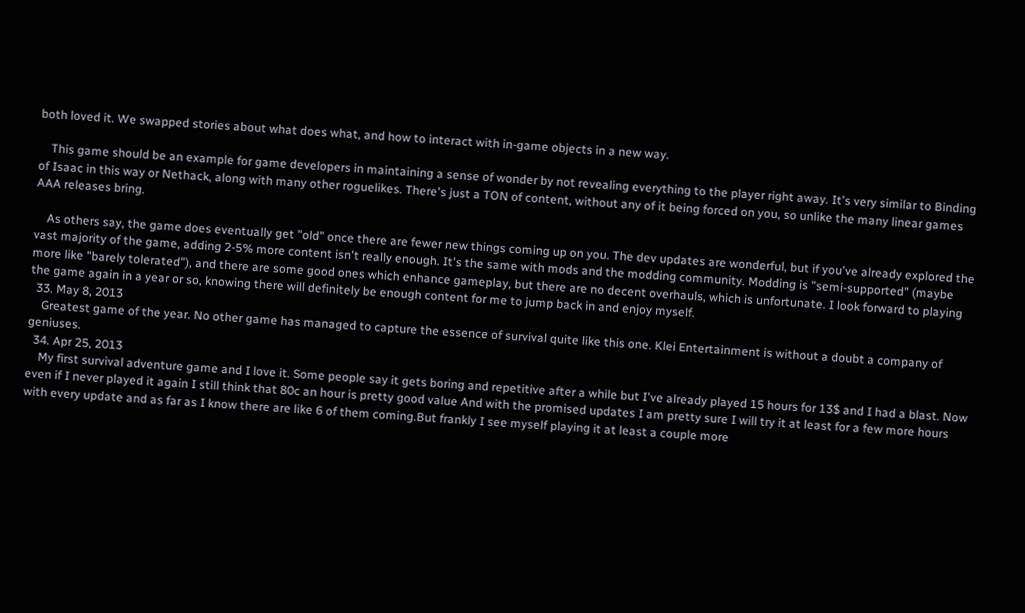both loved it. We swapped stories about what does what, and how to interact with in-game objects in a new way.

    This game should be an example for game developers in maintaining a sense of wonder by not revealing everything to the player right away. It's very similar to Binding of Isaac in this way or Nethack, along with many other roguelikes. There's just a TON of content, without any of it being forced on you, so unlike the many linear games AAA releases bring.

    As others say, the game does eventually get "old" once there are fewer new things coming up on you. The dev updates are wonderful, but if you've already explored the vast majority of the game, adding 2-5% more content isn't really enough. It's the same with mods and the modding community. Modding is "semi-supported" (maybe more like "barely tolerated"), and there are some good ones which enhance gameplay, but there are no decent overhauls, which is unfortunate. I look forward to playing the game again in a year or so, knowing there will definitely be enough content for me to jump back in and enjoy myself.
  33. May 8, 2013
    Greatest game of the year. No other game has managed to capture the essence of survival quite like this one. Klei Entertainment is without a doubt a company of geniuses.
  34. Apr 25, 2013
    My first survival adventure game and I love it. Some people say it gets boring and repetitive after a while but I've already played 15 hours for 13$ and I had a blast. Now even if I never played it again I still think that 80c an hour is pretty good value And with the promised updates I am pretty sure I will try it at least for a few more hours with every update and as far as I know there are like 6 of them coming.But frankly I see myself playing it at least a couple more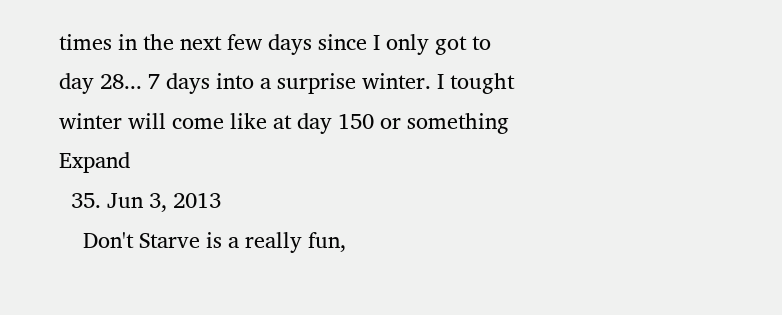times in the next few days since I only got to day 28... 7 days into a surprise winter. I tought winter will come like at day 150 or something Expand
  35. Jun 3, 2013
    Don't Starve is a really fun,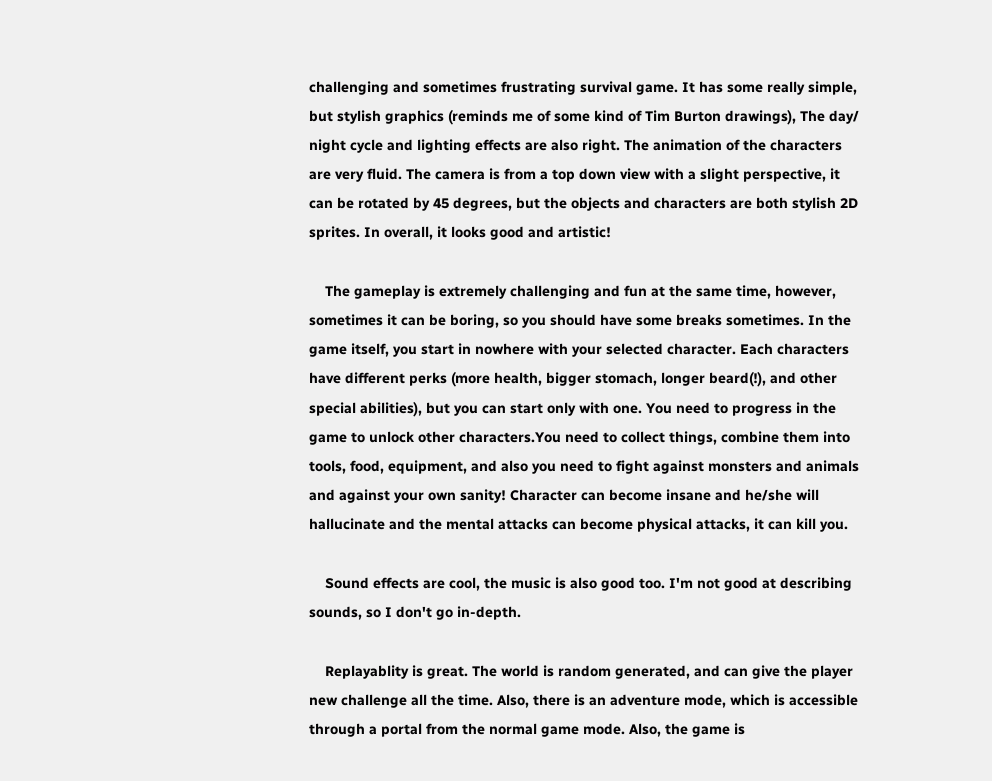challenging and sometimes frustrating survival game. It has some really simple, but stylish graphics (reminds me of some kind of Tim Burton drawings), The day/ night cycle and lighting effects are also right. The animation of the characters are very fluid. The camera is from a top down view with a slight perspective, it can be rotated by 45 degrees, but the objects and characters are both stylish 2D sprites. In overall, it looks good and artistic!

    The gameplay is extremely challenging and fun at the same time, however, sometimes it can be boring, so you should have some breaks sometimes. In the game itself, you start in nowhere with your selected character. Each characters have different perks (more health, bigger stomach, longer beard(!), and other special abilities), but you can start only with one. You need to progress in the game to unlock other characters.You need to collect things, combine them into tools, food, equipment, and also you need to fight against monsters and animals and against your own sanity! Character can become insane and he/she will hallucinate and the mental attacks can become physical attacks, it can kill you.

    Sound effects are cool, the music is also good too. I'm not good at describing sounds, so I don't go in-depth.

    Replayablity is great. The world is random generated, and can give the player new challenge all the time. Also, there is an adventure mode, which is accessible through a portal from the normal game mode. Also, the game is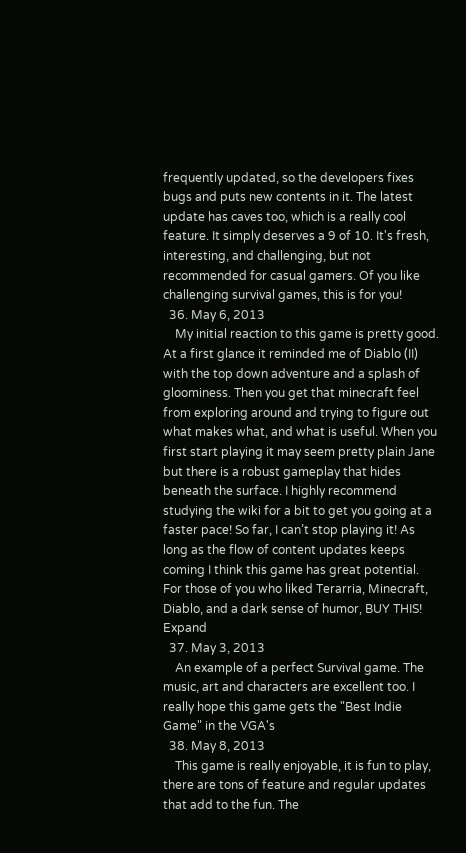frequently updated, so the developers fixes bugs and puts new contents in it. The latest update has caves too, which is a really cool feature. It simply deserves a 9 of 10. It's fresh, interesting, and challenging, but not recommended for casual gamers. Of you like challenging survival games, this is for you!
  36. May 6, 2013
    My initial reaction to this game is pretty good. At a first glance it reminded me of Diablo (II) with the top down adventure and a splash of gloominess. Then you get that minecraft feel from exploring around and trying to figure out what makes what, and what is useful. When you first start playing it may seem pretty plain Jane but there is a robust gameplay that hides beneath the surface. I highly recommend studying the wiki for a bit to get you going at a faster pace! So far, I can’t stop playing it! As long as the flow of content updates keeps coming I think this game has great potential. For those of you who liked Terarria, Minecraft, Diablo, and a dark sense of humor, BUY THIS! Expand
  37. May 3, 2013
    An example of a perfect Survival game. The music, art and characters are excellent too. I really hope this game gets the "Best Indie Game" in the VGA's
  38. May 8, 2013
    This game is really enjoyable, it is fun to play, there are tons of feature and regular updates that add to the fun. The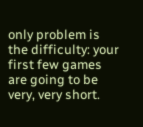only problem is the difficulty: your first few games are going to be very, very short.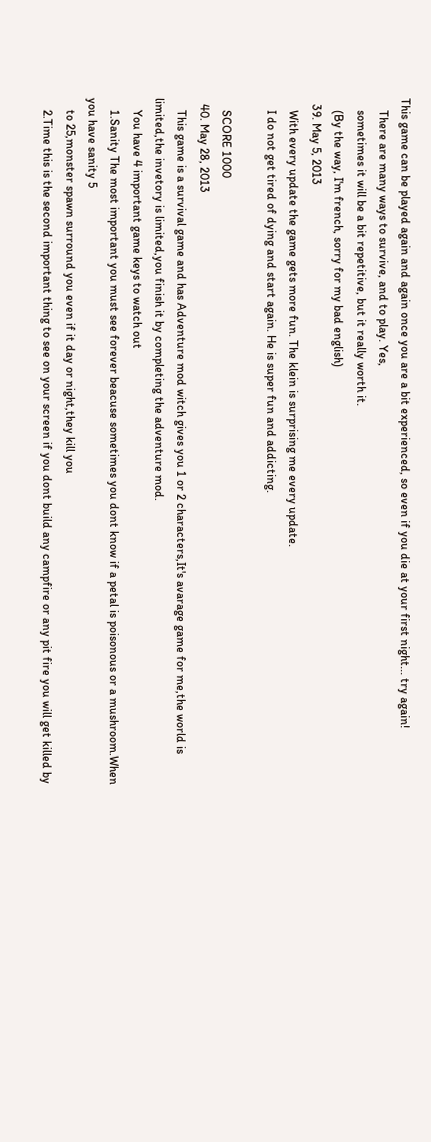This game can be played again and again once you are a bit experienced, so even if you die at your first night... try again!
    There are many ways to survive, and to play. Yes,
    sometimes it will be a bit repetitive, but it really worth it.
    (By the way, I'm french, sorry for my bad english)
  39. May 5, 2013
    With every update the game gets more fun. The klein is surprising me every update.
    I do not get tired of dying and start again. He is super fun and addicting.

    SCORE 1000
  40. May 28, 2013
    This game is a survival game and has Adventure mod witch gives you 1 or 2 characters,It's avarage game for me,the world is limited,the invetory is limited,you finish it by completing the adventure mod.
    You have 4 important game keys to watch out
    1.Sanity The most important you must see forever beacuse sometimes you dont know if a petal is poisonous or a mushroom.When you have sanity 5
    to 25,monster spawn surround you even if it day or night,they kill you
    2.Time this is the second important thing to see on your screen if you dont build any campfire or any pit fire you will get killed by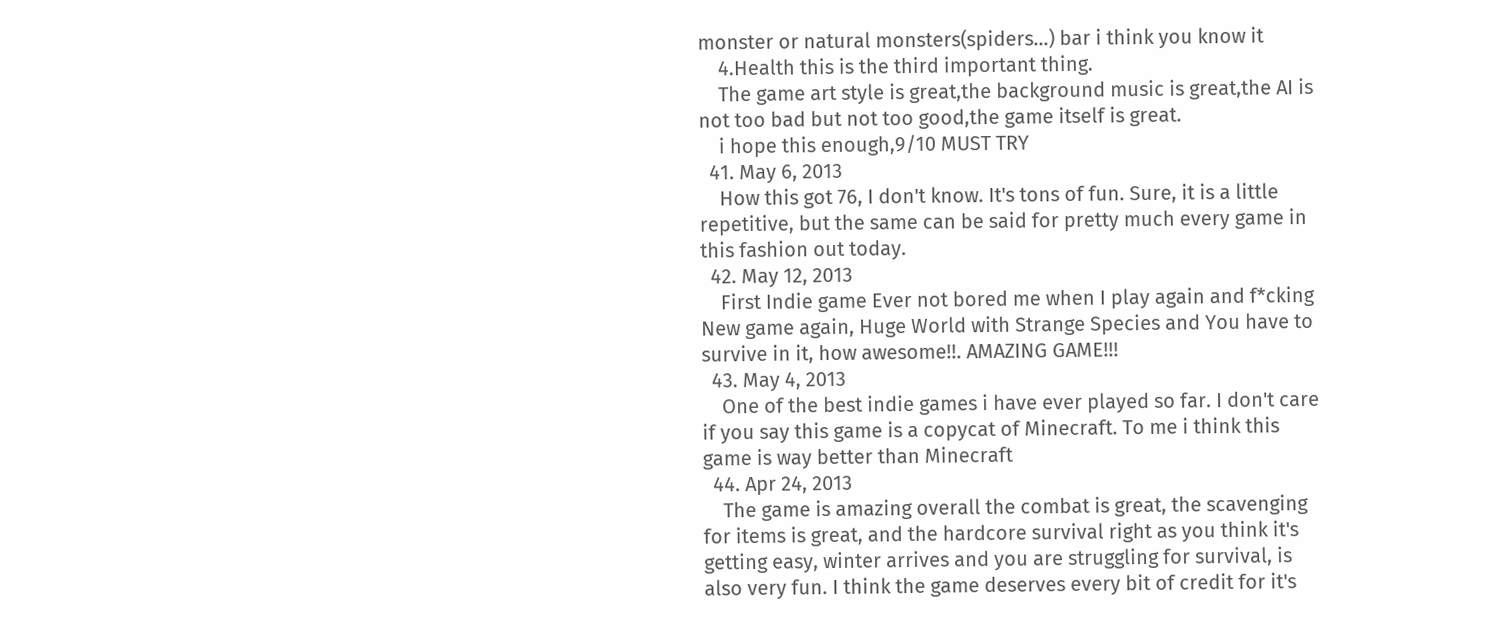monster or natural monsters(spiders...) bar i think you know it
    4.Health this is the third important thing.
    The game art style is great,the background music is great,the AI is not too bad but not too good,the game itself is great.
    i hope this enough,9/10 MUST TRY
  41. May 6, 2013
    How this got 76, I don't know. It's tons of fun. Sure, it is a little repetitive, but the same can be said for pretty much every game in this fashion out today.
  42. May 12, 2013
    First Indie game Ever not bored me when I play again and f*cking New game again, Huge World with Strange Species and You have to survive in it, how awesome!!. AMAZING GAME!!!
  43. May 4, 2013
    One of the best indie games i have ever played so far. I don't care if you say this game is a copycat of Minecraft. To me i think this game is way better than Minecraft
  44. Apr 24, 2013
    The game is amazing overall the combat is great, the scavenging for items is great, and the hardcore survival right as you think it's getting easy, winter arrives and you are struggling for survival, is also very fun. I think the game deserves every bit of credit for it's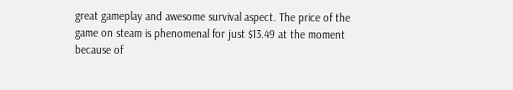great gameplay and awesome survival aspect. The price of the game on steam is phenomenal for just $13.49 at the moment because of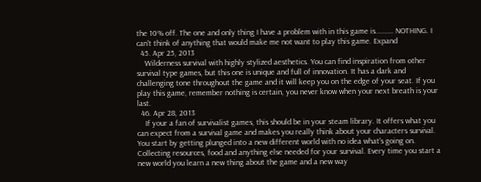the 10% off. The one and only thing I have a problem with in this game is......... NOTHING. I can't think of anything that would make me not want to play this game. Expand
  45. Apr 25, 2013
    Wilderness survival with highly stylized aesthetics. You can find inspiration from other survival type games, but this one is unique and full of innovation. It has a dark and challenging tone throughout the game and it will keep you on the edge of your seat. If you play this game, remember nothing is certain, you never know when your next breath is your last.
  46. Apr 28, 2013
    If your a fan of survivalist games, this should be in your steam library. It offers what you can expect from a survival game and makes you really think about your characters survival. You start by getting plunged into a new different world with no idea what's going on. Collecting resources, food and anything else needed for your survival. Every time you start a new world you learn a new thing about the game and a new way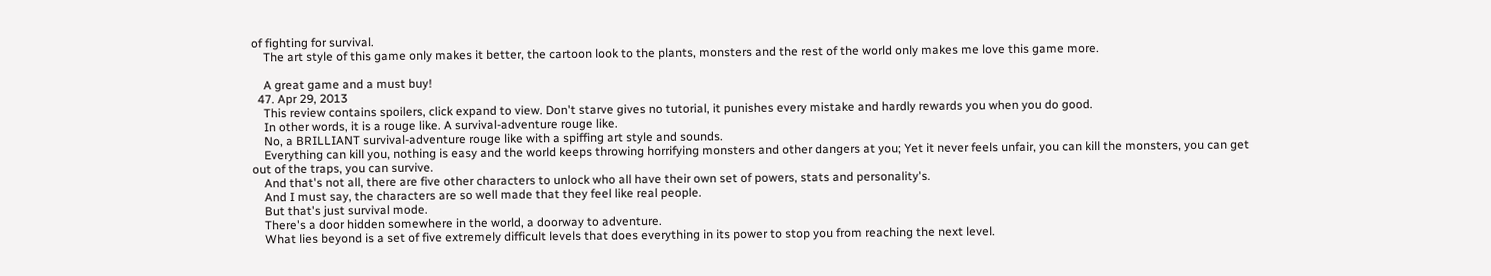of fighting for survival.
    The art style of this game only makes it better, the cartoon look to the plants, monsters and the rest of the world only makes me love this game more.

    A great game and a must buy!
  47. Apr 29, 2013
    This review contains spoilers, click expand to view. Don't starve gives no tutorial, it punishes every mistake and hardly rewards you when you do good.
    In other words, it is a rouge like. A survival-adventure rouge like.
    No, a BRILLIANT survival-adventure rouge like with a spiffing art style and sounds.
    Everything can kill you, nothing is easy and the world keeps throwing horrifying monsters and other dangers at you; Yet it never feels unfair, you can kill the monsters, you can get out of the traps, you can survive.
    And that's not all, there are five other characters to unlock who all have their own set of powers, stats and personality's.
    And I must say, the characters are so well made that they feel like real people.
    But that's just survival mode.
    There's a door hidden somewhere in the world, a doorway to adventure.
    What lies beyond is a set of five extremely difficult levels that does everything in its power to stop you from reaching the next level.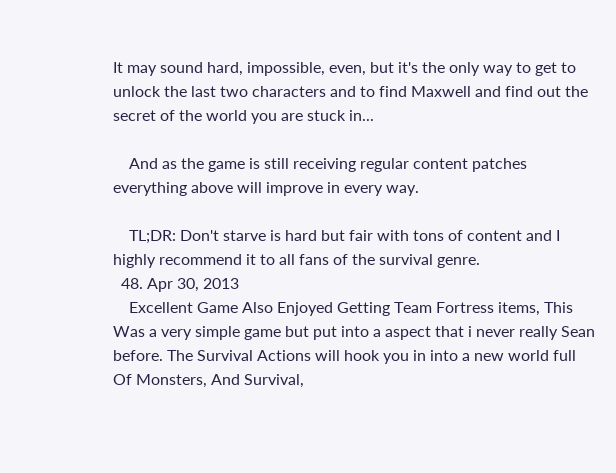It may sound hard, impossible, even, but it's the only way to get to unlock the last two characters and to find Maxwell and find out the secret of the world you are stuck in...

    And as the game is still receiving regular content patches everything above will improve in every way.

    TL;DR: Don't starve is hard but fair with tons of content and I highly recommend it to all fans of the survival genre.
  48. Apr 30, 2013
    Excellent Game Also Enjoyed Getting Team Fortress items, This Was a very simple game but put into a aspect that i never really Sean before. The Survival Actions will hook you in into a new world full Of Monsters, And Survival,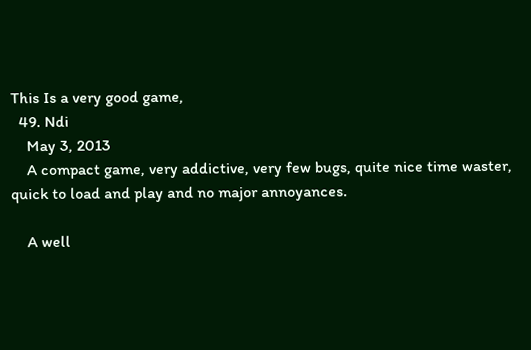This Is a very good game,
  49. Ndi
    May 3, 2013
    A compact game, very addictive, very few bugs, quite nice time waster, quick to load and play and no major annoyances.

    A well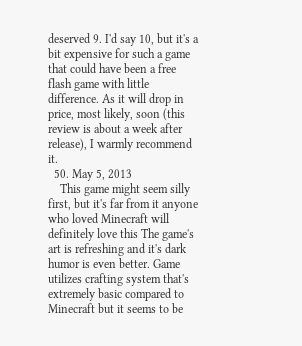deserved 9. I'd say 10, but it's a bit expensive for such a game that could have been a free flash game with little difference. As it will drop in price, most likely, soon (this review is about a week after release), I warmly recommend it.
  50. May 5, 2013
    This game might seem silly first, but it's far from it anyone who loved Minecraft will definitely love this The game's art is refreshing and it's dark humor is even better. Game utilizes crafting system that's extremely basic compared to Minecraft but it seems to be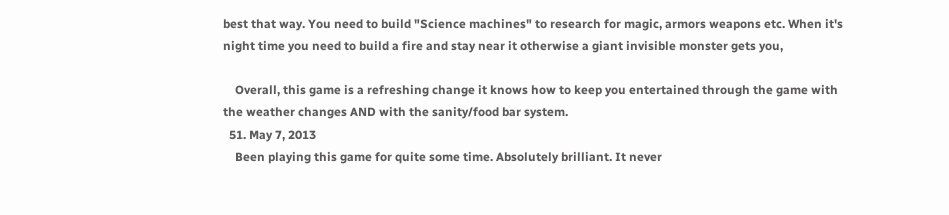best that way. You need to build "Science machines" to research for magic, armors weapons etc. When it's night time you need to build a fire and stay near it otherwise a giant invisible monster gets you,

    Overall, this game is a refreshing change it knows how to keep you entertained through the game with the weather changes AND with the sanity/food bar system.
  51. May 7, 2013
    Been playing this game for quite some time. Absolutely brilliant. It never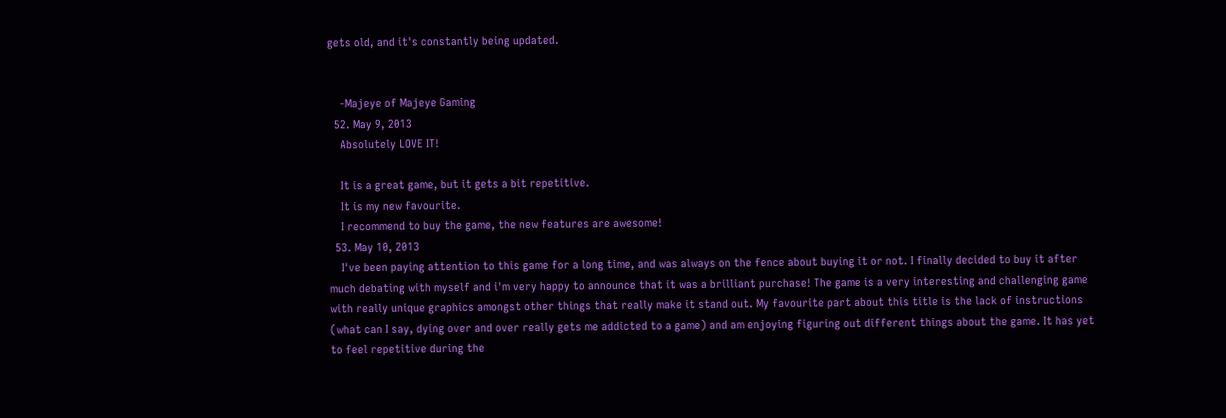gets old, and it's constantly being updated.


    -Majeye of Majeye Gaming
  52. May 9, 2013
    Absolutely LOVE IT!

    It is a great game, but it gets a bit repetitive.
    It is my new favourite.
    I recommend to buy the game, the new features are awesome!
  53. May 10, 2013
    I've been paying attention to this game for a long time, and was always on the fence about buying it or not. I finally decided to buy it after much debating with myself and i'm very happy to announce that it was a brilliant purchase! The game is a very interesting and challenging game with really unique graphics amongst other things that really make it stand out. My favourite part about this title is the lack of instructions (what can I say, dying over and over really gets me addicted to a game) and am enjoying figuring out different things about the game. It has yet to feel repetitive during the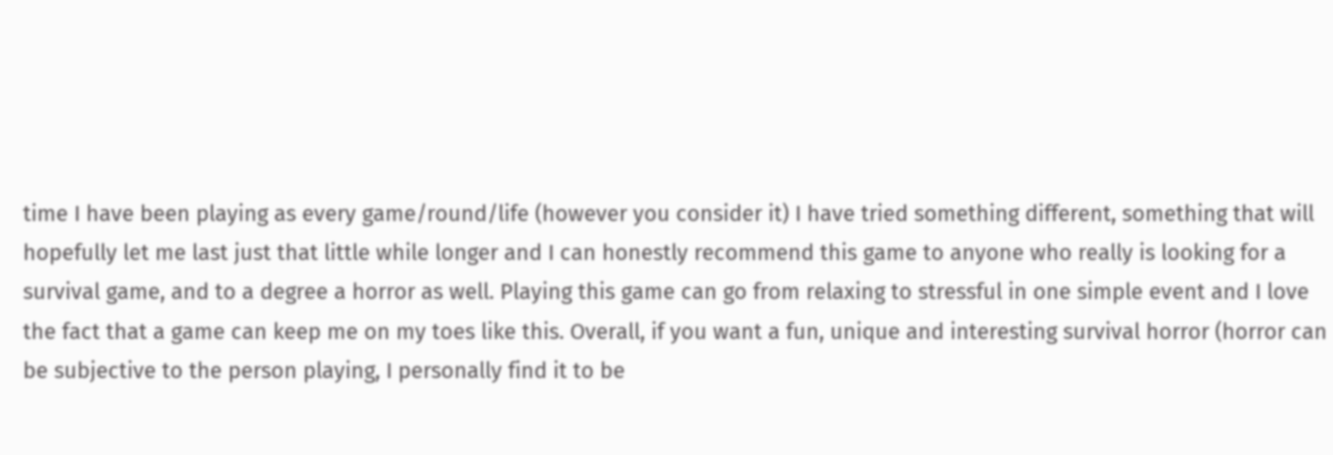time I have been playing as every game/round/life (however you consider it) I have tried something different, something that will hopefully let me last just that little while longer and I can honestly recommend this game to anyone who really is looking for a survival game, and to a degree a horror as well. Playing this game can go from relaxing to stressful in one simple event and I love the fact that a game can keep me on my toes like this. Overall, if you want a fun, unique and interesting survival horror (horror can be subjective to the person playing, I personally find it to be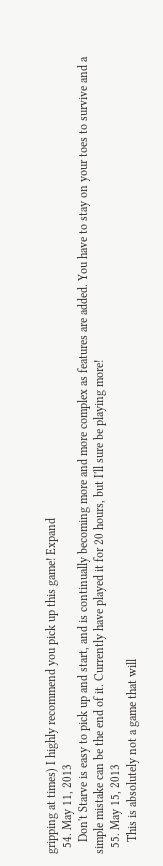gripping at times) I highly recommend you pick up this game! Expand
  54. May 11, 2013
    Don't Starve is easy to pick up and start, and is continually becoming more and more complex as features are added. You have to stay on your toes to survive and a simple mistake can be the end of it. Currently have played it for 20 hours, but I'll sure be playing more!
  55. May 15, 2013
    This is absolutely not a game that will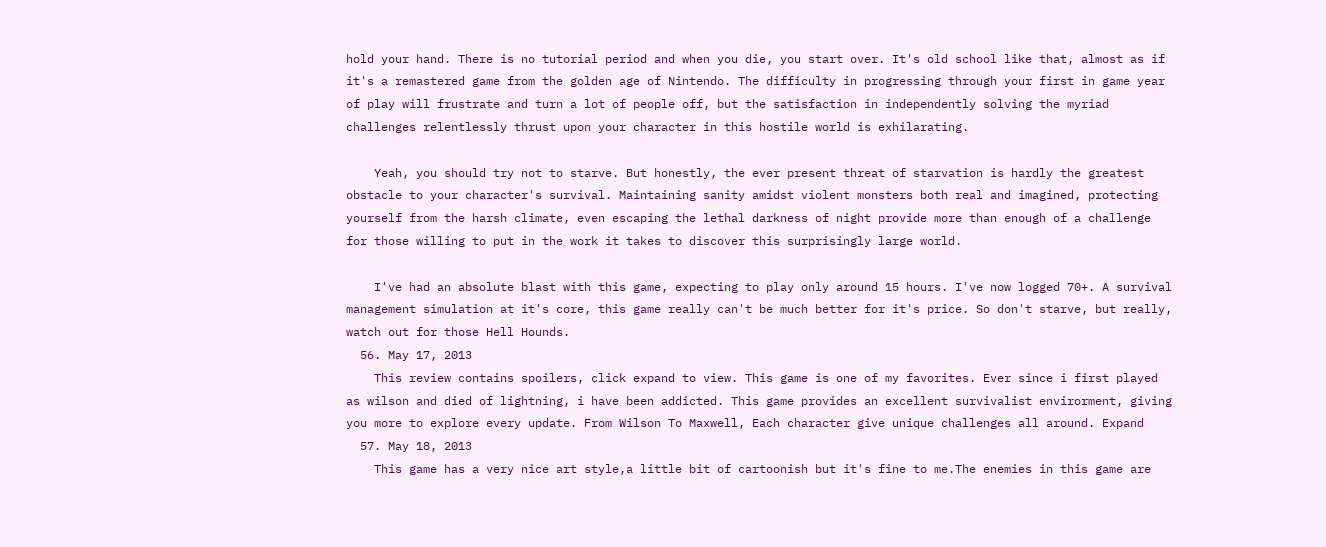hold your hand. There is no tutorial period and when you die, you start over. It's old school like that, almost as if it's a remastered game from the golden age of Nintendo. The difficulty in progressing through your first in game year of play will frustrate and turn a lot of people off, but the satisfaction in independently solving the myriad challenges relentlessly thrust upon your character in this hostile world is exhilarating.

    Yeah, you should try not to starve. But honestly, the ever present threat of starvation is hardly the greatest obstacle to your character's survival. Maintaining sanity amidst violent monsters both real and imagined, protecting yourself from the harsh climate, even escaping the lethal darkness of night provide more than enough of a challenge for those willing to put in the work it takes to discover this surprisingly large world.

    I've had an absolute blast with this game, expecting to play only around 15 hours. I've now logged 70+. A survival management simulation at it's core, this game really can't be much better for it's price. So don't starve, but really, watch out for those Hell Hounds.
  56. May 17, 2013
    This review contains spoilers, click expand to view. This game is one of my favorites. Ever since i first played as wilson and died of lightning, i have been addicted. This game provides an excellent survivalist envirorment, giving you more to explore every update. From Wilson To Maxwell, Each character give unique challenges all around. Expand
  57. May 18, 2013
    This game has a very nice art style,a little bit of cartoonish but it's fine to me.The enemies in this game are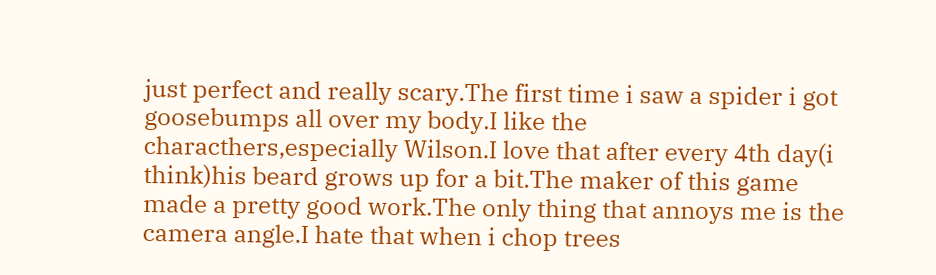just perfect and really scary.The first time i saw a spider i got goosebumps all over my body.I like the characthers,especially Wilson.I love that after every 4th day(i think)his beard grows up for a bit.The maker of this game made a pretty good work.The only thing that annoys me is the camera angle.I hate that when i chop trees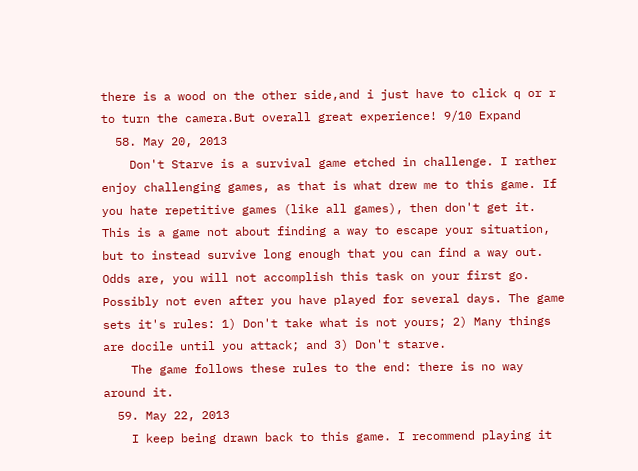there is a wood on the other side,and i just have to click q or r to turn the camera.But overall great experience! 9/10 Expand
  58. May 20, 2013
    Don't Starve is a survival game etched in challenge. I rather enjoy challenging games, as that is what drew me to this game. If you hate repetitive games (like all games), then don't get it. This is a game not about finding a way to escape your situation, but to instead survive long enough that you can find a way out. Odds are, you will not accomplish this task on your first go. Possibly not even after you have played for several days. The game sets it's rules: 1) Don't take what is not yours; 2) Many things are docile until you attack; and 3) Don't starve.
    The game follows these rules to the end: there is no way around it.
  59. May 22, 2013
    I keep being drawn back to this game. I recommend playing it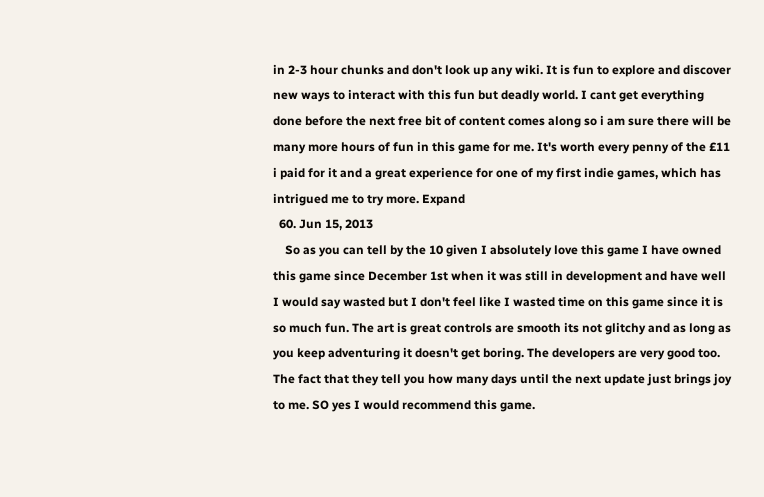in 2-3 hour chunks and don't look up any wiki. It is fun to explore and discover new ways to interact with this fun but deadly world. I cant get everything done before the next free bit of content comes along so i am sure there will be many more hours of fun in this game for me. It's worth every penny of the £11 i paid for it and a great experience for one of my first indie games, which has intrigued me to try more. Expand
  60. Jun 15, 2013
    So as you can tell by the 10 given I absolutely love this game I have owned this game since December 1st when it was still in development and have well I would say wasted but I don't feel like I wasted time on this game since it is so much fun. The art is great controls are smooth its not glitchy and as long as you keep adventuring it doesn't get boring. The developers are very good too. The fact that they tell you how many days until the next update just brings joy to me. SO yes I would recommend this game.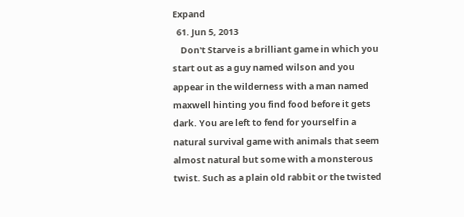Expand
  61. Jun 5, 2013
    Don't Starve is a brilliant game in which you start out as a guy named wilson and you appear in the wilderness with a man named maxwell hinting you find food before it gets dark. You are left to fend for yourself in a natural survival game with animals that seem almost natural but some with a monsterous twist. Such as a plain old rabbit or the twisted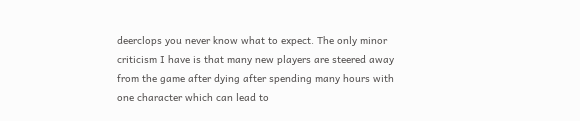deerclops you never know what to expect. The only minor criticism I have is that many new players are steered away from the game after dying after spending many hours with one character which can lead to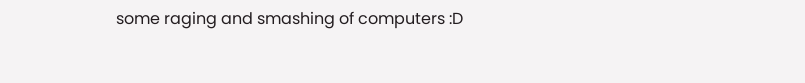some raging and smashing of computers :D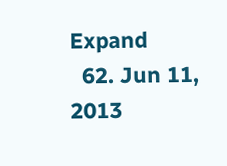Expand
  62. Jun 11, 2013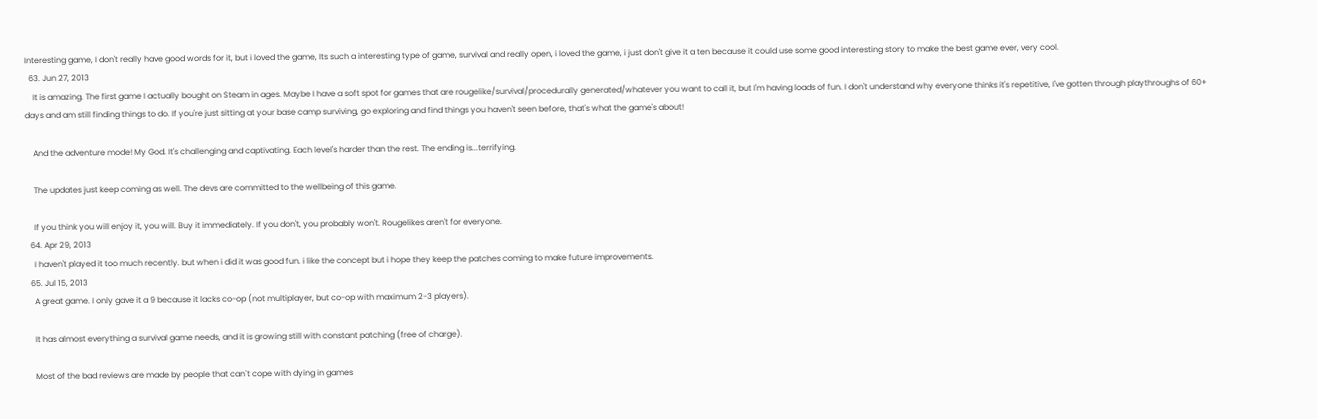Interesting game, I don't really have good words for it, but i loved the game, Its such a interesting type of game, survival and really open, i loved the game, i just don't give it a ten because it could use some good interesting story to make the best game ever, very cool.
  63. Jun 27, 2013
    It is amazing. The first game I actually bought on Steam in ages. Maybe I have a soft spot for games that are rougelike/survival/procedurally generated/whatever you want to call it, but I'm having loads of fun. I don't understand why everyone thinks it's repetitive, I've gotten through playthroughs of 60+ days and am still finding things to do. If you're just sitting at your base camp surviving, go exploring and find things you haven't seen before, that's what the game's about!

    And the adventure mode! My God. It's challenging and captivating. Each level's harder than the rest. The ending is...terrifying.

    The updates just keep coming as well. The devs are committed to the wellbeing of this game.

    If you think you will enjoy it, you will. Buy it immediately. If you don't, you probably won't. Rougelikes aren't for everyone.
  64. Apr 29, 2013
    I haven't played it too much recently. but when i did it was good fun. i like the concept but i hope they keep the patches coming to make future improvements.
  65. Jul 15, 2013
    A great game. I only gave it a 9 because it lacks co-op (not multiplayer, but co-op with maximum 2-3 players).

    It has almost everything a survival game needs, and it is growing still with constant patching (free of charge).

    Most of the bad reviews are made by people that can`t cope with dying in games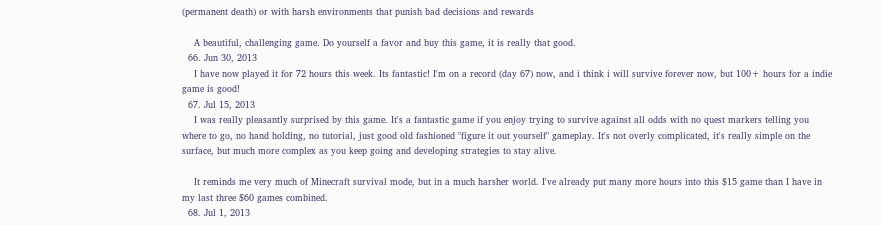(permanent death) or with harsh environments that punish bad decisions and rewards

    A beautiful, challenging game. Do yourself a favor and buy this game, it is really that good.
  66. Jun 30, 2013
    I have now played it for 72 hours this week. Its fantastic! I'm on a record (day 67) now, and i think i will survive forever now, but 100+ hours for a indie game is good!
  67. Jul 15, 2013
    I was really pleasantly surprised by this game. It's a fantastic game if you enjoy trying to survive against all odds with no quest markers telling you where to go, no hand holding, no tutorial, just good old fashioned "figure it out yourself" gameplay. It's not overly complicated, it's really simple on the surface, but much more complex as you keep going and developing strategies to stay alive.

    It reminds me very much of Minecraft survival mode, but in a much harsher world. I've already put many more hours into this $15 game than I have in my last three $60 games combined.
  68. Jul 1, 2013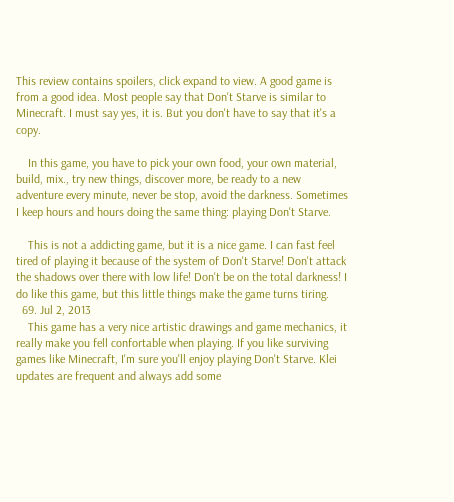This review contains spoilers, click expand to view. A good game is from a good idea. Most people say that Don't Starve is similar to Minecraft. I must say yes, it is. But you don't have to say that it's a copy.

    In this game, you have to pick your own food, your own material, build, mix., try new things, discover more, be ready to a new adventure every minute, never be stop, avoid the darkness. Sometimes I keep hours and hours doing the same thing: playing Don't Starve.

    This is not a addicting game, but it is a nice game. I can fast feel tired of playing it because of the system of Don't Starve! Don't attack the shadows over there with low life! Don't be on the total darkness! I do like this game, but this little things make the game turns tiring.
  69. Jul 2, 2013
    This game has a very nice artistic drawings and game mechanics, it really make you fell confortable when playing. If you like surviving games like Minecraft, I'm sure you'll enjoy playing Don't Starve. Klei updates are frequent and always add some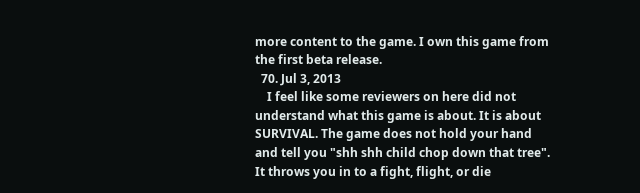more content to the game. I own this game from the first beta release.
  70. Jul 3, 2013
    I feel like some reviewers on here did not understand what this game is about. It is about SURVIVAL. The game does not hold your hand and tell you "shh shh child chop down that tree". It throws you in to a fight, flight, or die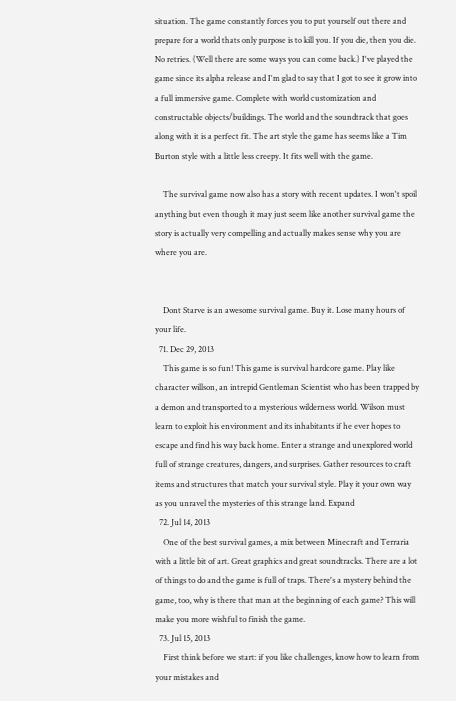situation. The game constantly forces you to put yourself out there and prepare for a world thats only purpose is to kill you. If you die, then you die. No retries. (Well there are some ways you can come back.) I've played the game since its alpha release and I'm glad to say that I got to see it grow into a full immersive game. Complete with world customization and constructable objects/buildings. The world and the soundtrack that goes along with it is a perfect fit. The art style the game has seems like a Tim Burton style with a little less creepy. It fits well with the game.

    The survival game now also has a story with recent updates. I won't spoil anything but even though it may just seem like another survival game the story is actually very compelling and actually makes sense why you are where you are.


    Dont Starve is an awesome survival game. Buy it. Lose many hours of your life.
  71. Dec 29, 2013
    This game is so fun! This game is survival hardcore game. Play like character willson, an intrepid Gentleman Scientist who has been trapped by a demon and transported to a mysterious wilderness world. Wilson must learn to exploit his environment and its inhabitants if he ever hopes to escape and find his way back home. Enter a strange and unexplored world full of strange creatures, dangers, and surprises. Gather resources to craft items and structures that match your survival style. Play it your own way as you unravel the mysteries of this strange land. Expand
  72. Jul 14, 2013
    One of the best survival games, a mix between Minecraft and Terraria with a little bit of art. Great graphics and great soundtracks. There are a lot of things to do and the game is full of traps. There's a mystery behind the game, too, why is there that man at the beginning of each game? This will make you more wishful to finish the game.
  73. Jul 15, 2013
    First think before we start: if you like challenges, know how to learn from your mistakes and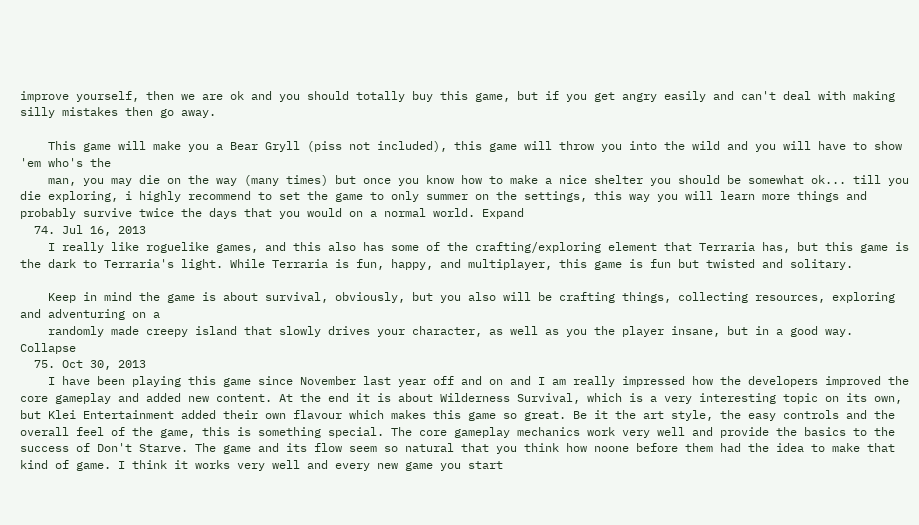improve yourself, then we are ok and you should totally buy this game, but if you get angry easily and can't deal with making silly mistakes then go away.

    This game will make you a Bear Gryll (piss not included), this game will throw you into the wild and you will have to show 'em who's the
    man, you may die on the way (many times) but once you know how to make a nice shelter you should be somewhat ok... till you die exploring, i highly recommend to set the game to only summer on the settings, this way you will learn more things and probably survive twice the days that you would on a normal world. Expand
  74. Jul 16, 2013
    I really like roguelike games, and this also has some of the crafting/exploring element that Terraria has, but this game is the dark to Terraria's light. While Terraria is fun, happy, and multiplayer, this game is fun but twisted and solitary.

    Keep in mind the game is about survival, obviously, but you also will be crafting things, collecting resources, exploring and adventuring on a
    randomly made creepy island that slowly drives your character, as well as you the player insane, but in a good way. Collapse
  75. Oct 30, 2013
    I have been playing this game since November last year off and on and I am really impressed how the developers improved the core gameplay and added new content. At the end it is about Wilderness Survival, which is a very interesting topic on its own, but Klei Entertainment added their own flavour which makes this game so great. Be it the art style, the easy controls and the overall feel of the game, this is something special. The core gameplay mechanics work very well and provide the basics to the success of Don't Starve. The game and its flow seem so natural that you think how noone before them had the idea to make that kind of game. I think it works very well and every new game you start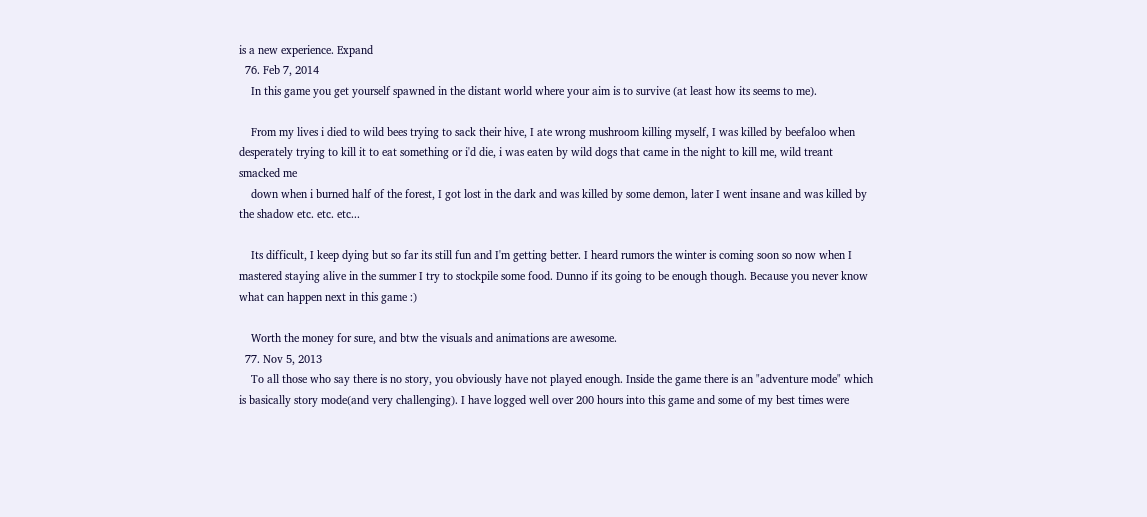is a new experience. Expand
  76. Feb 7, 2014
    In this game you get yourself spawned in the distant world where your aim is to survive (at least how its seems to me).

    From my lives i died to wild bees trying to sack their hive, I ate wrong mushroom killing myself, I was killed by beefaloo when desperately trying to kill it to eat something or i'd die, i was eaten by wild dogs that came in the night to kill me, wild treant smacked me
    down when i burned half of the forest, I got lost in the dark and was killed by some demon, later I went insane and was killed by the shadow etc. etc. etc...

    Its difficult, I keep dying but so far its still fun and I'm getting better. I heard rumors the winter is coming soon so now when I mastered staying alive in the summer I try to stockpile some food. Dunno if its going to be enough though. Because you never know what can happen next in this game :)

    Worth the money for sure, and btw the visuals and animations are awesome.
  77. Nov 5, 2013
    To all those who say there is no story, you obviously have not played enough. Inside the game there is an "adventure mode" which is basically story mode(and very challenging). I have logged well over 200 hours into this game and some of my best times were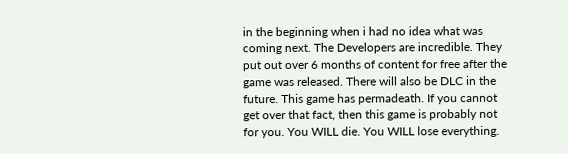in the beginning when i had no idea what was coming next. The Developers are incredible. They put out over 6 months of content for free after the game was released. There will also be DLC in the future. This game has permadeath. If you cannot get over that fact, then this game is probably not for you. You WILL die. You WILL lose everything.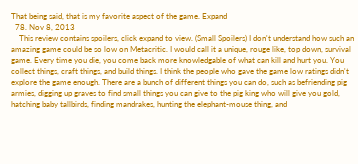That being said, that is my favorite aspect of the game. Expand
  78. Nov 8, 2013
    This review contains spoilers, click expand to view. (Small Spoilers) I don't understand how such an amazing game could be so low on Metacritic. I would call it a unique, rouge like, top down, survival game. Every time you die, you come back more knowledgable of what can kill and hurt you. You collect things, craft things, and build things. I think the people who gave the game low ratings didn't explore the game enough. There are a bunch of different things you can do, such as befriending pig armies, digging up graves to find small things you can give to the pig king who will give you gold, hatching baby tallbirds, finding mandrakes, hunting the elephant-mouse thing, and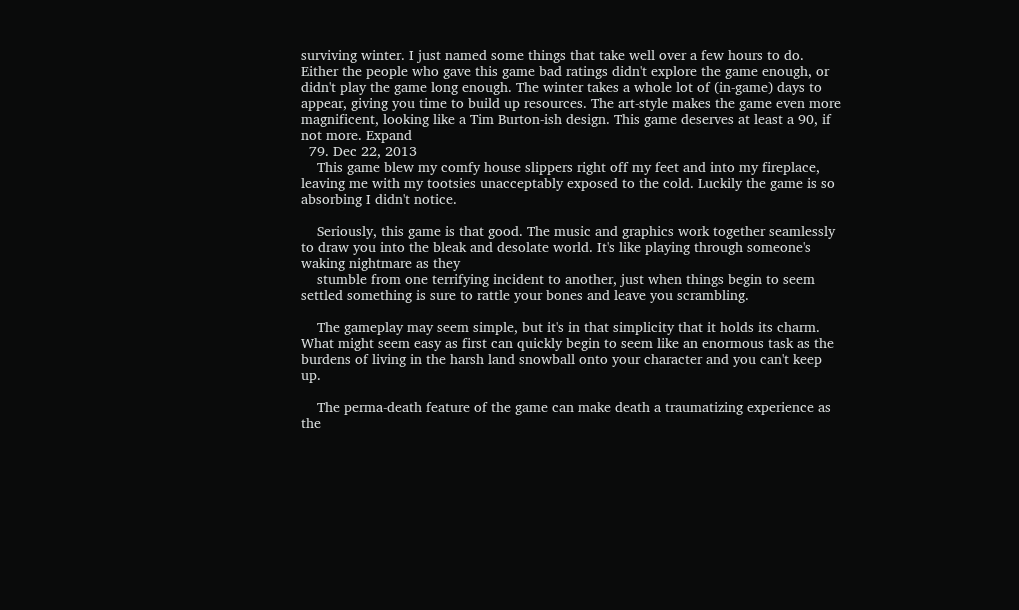surviving winter. I just named some things that take well over a few hours to do. Either the people who gave this game bad ratings didn't explore the game enough, or didn't play the game long enough. The winter takes a whole lot of (in-game) days to appear, giving you time to build up resources. The art-style makes the game even more magnificent, looking like a Tim Burton-ish design. This game deserves at least a 90, if not more. Expand
  79. Dec 22, 2013
    This game blew my comfy house slippers right off my feet and into my fireplace, leaving me with my tootsies unacceptably exposed to the cold. Luckily the game is so absorbing I didn't notice.

    Seriously, this game is that good. The music and graphics work together seamlessly to draw you into the bleak and desolate world. It's like playing through someone's waking nightmare as they
    stumble from one terrifying incident to another, just when things begin to seem settled something is sure to rattle your bones and leave you scrambling.

    The gameplay may seem simple, but it's in that simplicity that it holds its charm. What might seem easy as first can quickly begin to seem like an enormous task as the burdens of living in the harsh land snowball onto your character and you can't keep up.

    The perma-death feature of the game can make death a traumatizing experience as the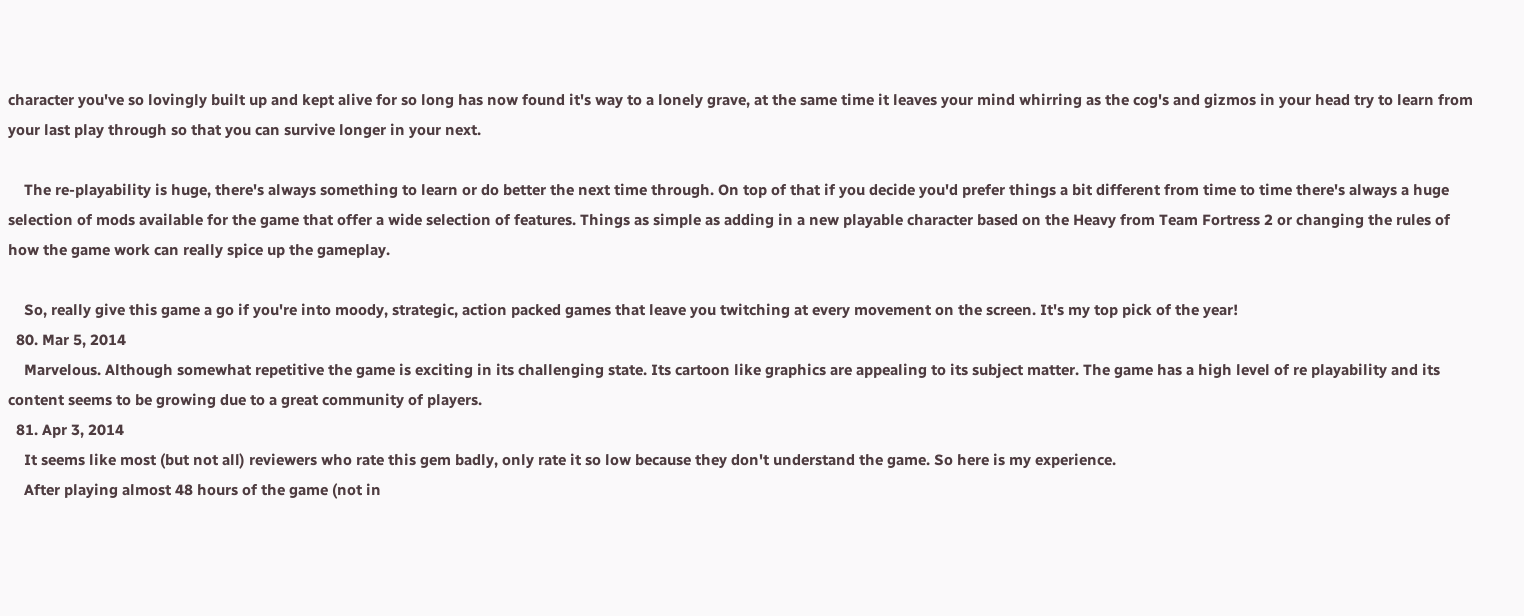character you've so lovingly built up and kept alive for so long has now found it's way to a lonely grave, at the same time it leaves your mind whirring as the cog's and gizmos in your head try to learn from your last play through so that you can survive longer in your next.

    The re-playability is huge, there's always something to learn or do better the next time through. On top of that if you decide you'd prefer things a bit different from time to time there's always a huge selection of mods available for the game that offer a wide selection of features. Things as simple as adding in a new playable character based on the Heavy from Team Fortress 2 or changing the rules of how the game work can really spice up the gameplay.

    So, really give this game a go if you're into moody, strategic, action packed games that leave you twitching at every movement on the screen. It's my top pick of the year!
  80. Mar 5, 2014
    Marvelous. Although somewhat repetitive the game is exciting in its challenging state. Its cartoon like graphics are appealing to its subject matter. The game has a high level of re playability and its content seems to be growing due to a great community of players.
  81. Apr 3, 2014
    It seems like most (but not all) reviewers who rate this gem badly, only rate it so low because they don't understand the game. So here is my experience.
    After playing almost 48 hours of the game (not in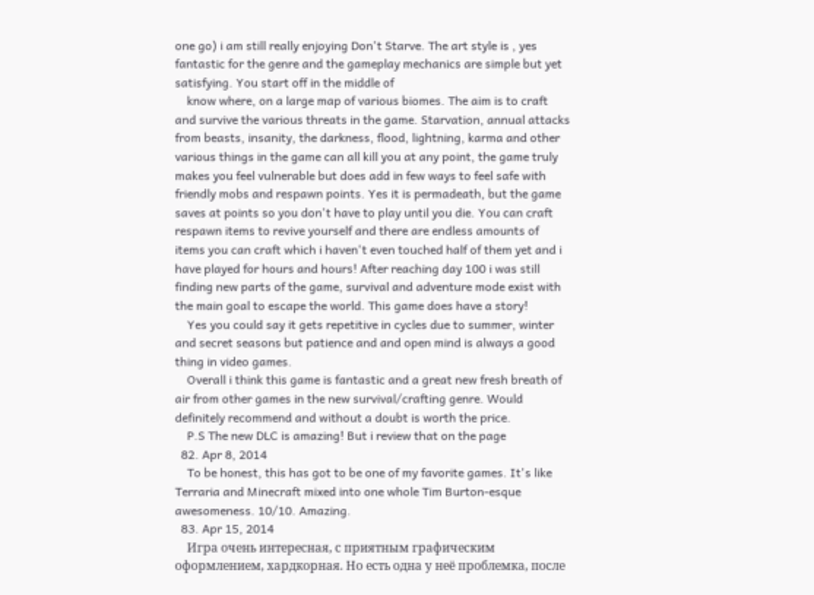one go) i am still really enjoying Don't Starve. The art style is , yes fantastic for the genre and the gameplay mechanics are simple but yet satisfying. You start off in the middle of
    know where, on a large map of various biomes. The aim is to craft and survive the various threats in the game. Starvation, annual attacks from beasts, insanity, the darkness, flood, lightning, karma and other various things in the game can all kill you at any point, the game truly makes you feel vulnerable but does add in few ways to feel safe with friendly mobs and respawn points. Yes it is permadeath, but the game saves at points so you don't have to play until you die. You can craft respawn items to revive yourself and there are endless amounts of items you can craft which i haven't even touched half of them yet and i have played for hours and hours! After reaching day 100 i was still finding new parts of the game, survival and adventure mode exist with the main goal to escape the world. This game does have a story!
    Yes you could say it gets repetitive in cycles due to summer, winter and secret seasons but patience and and open mind is always a good thing in video games.
    Overall i think this game is fantastic and a great new fresh breath of air from other games in the new survival/crafting genre. Would definitely recommend and without a doubt is worth the price.
    P.S The new DLC is amazing! But i review that on the page
  82. Apr 8, 2014
    To be honest, this has got to be one of my favorite games. It's like Terraria and Minecraft mixed into one whole Tim Burton-esque awesomeness. 10/10. Amazing.
  83. Apr 15, 2014
    Игра очень интересная, с приятным графическим оформлением, хардкорная. Но есть одна у неё проблемка, после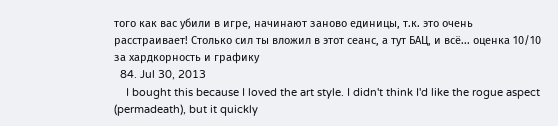того как вас убили в игре, начинают заново единицы, т.к. это очень расстраивает! Столько сил ты вложил в этот сеанс, а тут БАЦ, и всё... оценка 10/10 за хардкорность и графику
  84. Jul 30, 2013
    I bought this because I loved the art style. I didn't think I'd like the rogue aspect (permadeath), but it quickly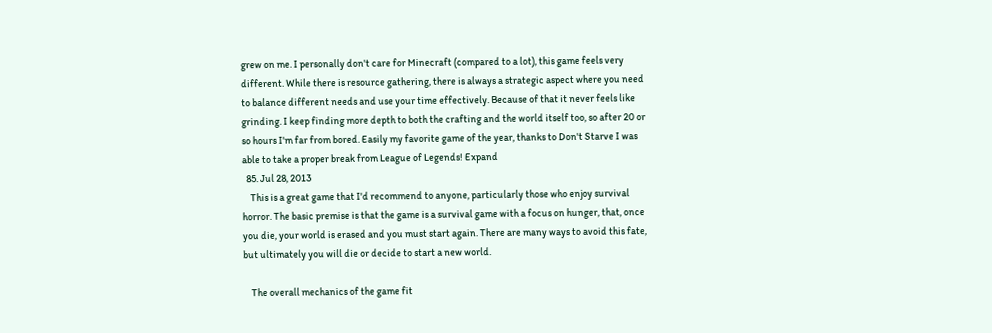grew on me. I personally don't care for Minecraft (compared to a lot), this game feels very different. While there is resource gathering, there is always a strategic aspect where you need to balance different needs and use your time effectively. Because of that it never feels like grinding. I keep finding more depth to both the crafting and the world itself too, so after 20 or so hours I'm far from bored. Easily my favorite game of the year, thanks to Don't Starve I was able to take a proper break from League of Legends! Expand
  85. Jul 28, 2013
    This is a great game that I'd recommend to anyone, particularly those who enjoy survival horror. The basic premise is that the game is a survival game with a focus on hunger, that, once you die, your world is erased and you must start again. There are many ways to avoid this fate, but ultimately you will die or decide to start a new world.

    The overall mechanics of the game fit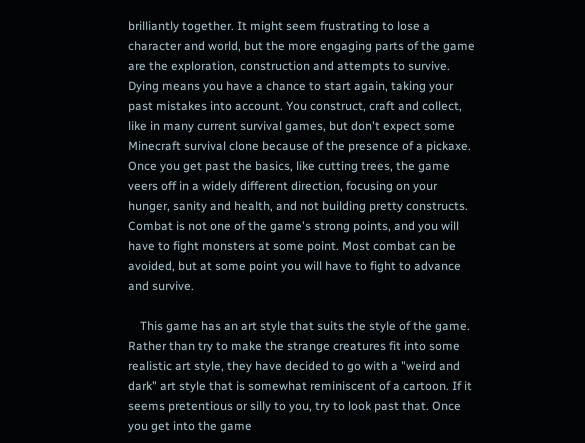brilliantly together. It might seem frustrating to lose a character and world, but the more engaging parts of the game are the exploration, construction and attempts to survive. Dying means you have a chance to start again, taking your past mistakes into account. You construct, craft and collect, like in many current survival games, but don't expect some Minecraft survival clone because of the presence of a pickaxe. Once you get past the basics, like cutting trees, the game veers off in a widely different direction, focusing on your hunger, sanity and health, and not building pretty constructs. Combat is not one of the game's strong points, and you will have to fight monsters at some point. Most combat can be avoided, but at some point you will have to fight to advance and survive.

    This game has an art style that suits the style of the game. Rather than try to make the strange creatures fit into some realistic art style, they have decided to go with a "weird and dark" art style that is somewhat reminiscent of a cartoon. If it seems pretentious or silly to you, try to look past that. Once you get into the game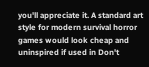you'll appreciate it. A standard art style for modern survival horror games would look cheap and uninspired if used in Don't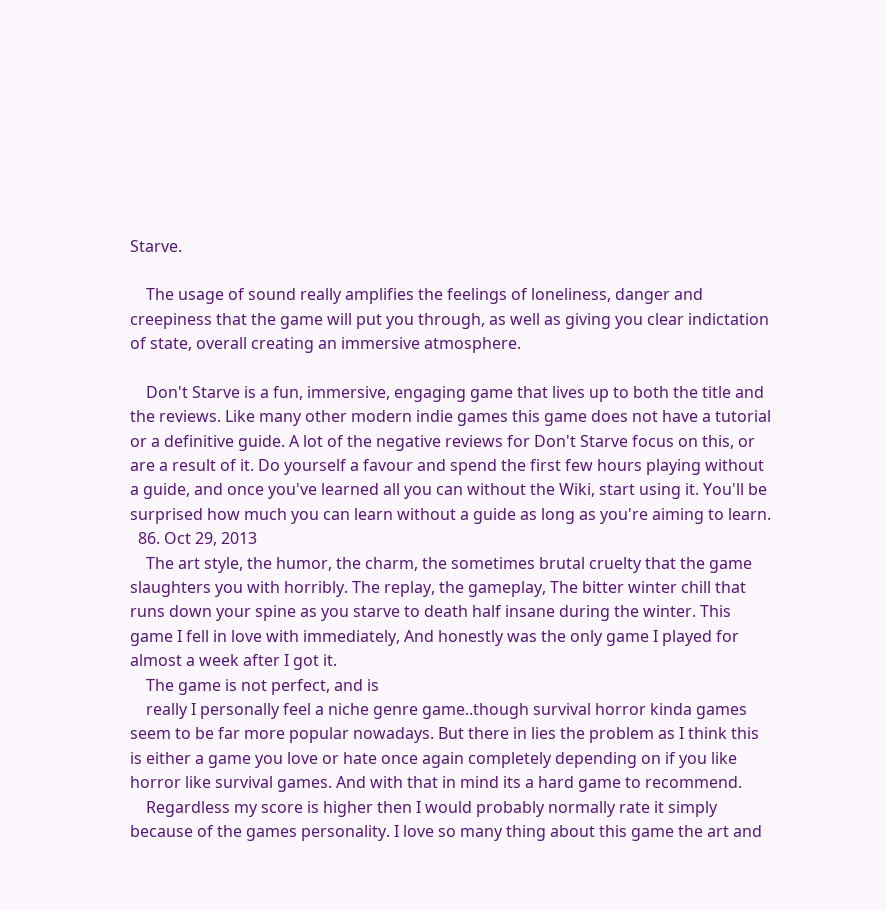Starve.

    The usage of sound really amplifies the feelings of loneliness, danger and creepiness that the game will put you through, as well as giving you clear indictation of state, overall creating an immersive atmosphere.

    Don't Starve is a fun, immersive, engaging game that lives up to both the title and the reviews. Like many other modern indie games this game does not have a tutorial or a definitive guide. A lot of the negative reviews for Don't Starve focus on this, or are a result of it. Do yourself a favour and spend the first few hours playing without a guide, and once you've learned all you can without the Wiki, start using it. You'll be surprised how much you can learn without a guide as long as you're aiming to learn.
  86. Oct 29, 2013
    The art style, the humor, the charm, the sometimes brutal cruelty that the game slaughters you with horribly. The replay, the gameplay, The bitter winter chill that runs down your spine as you starve to death half insane during the winter. This game I fell in love with immediately, And honestly was the only game I played for almost a week after I got it.
    The game is not perfect, and is
    really I personally feel a niche genre game..though survival horror kinda games seem to be far more popular nowadays. But there in lies the problem as I think this is either a game you love or hate once again completely depending on if you like horror like survival games. And with that in mind its a hard game to recommend.
    Regardless my score is higher then I would probably normally rate it simply because of the games personality. I love so many thing about this game the art and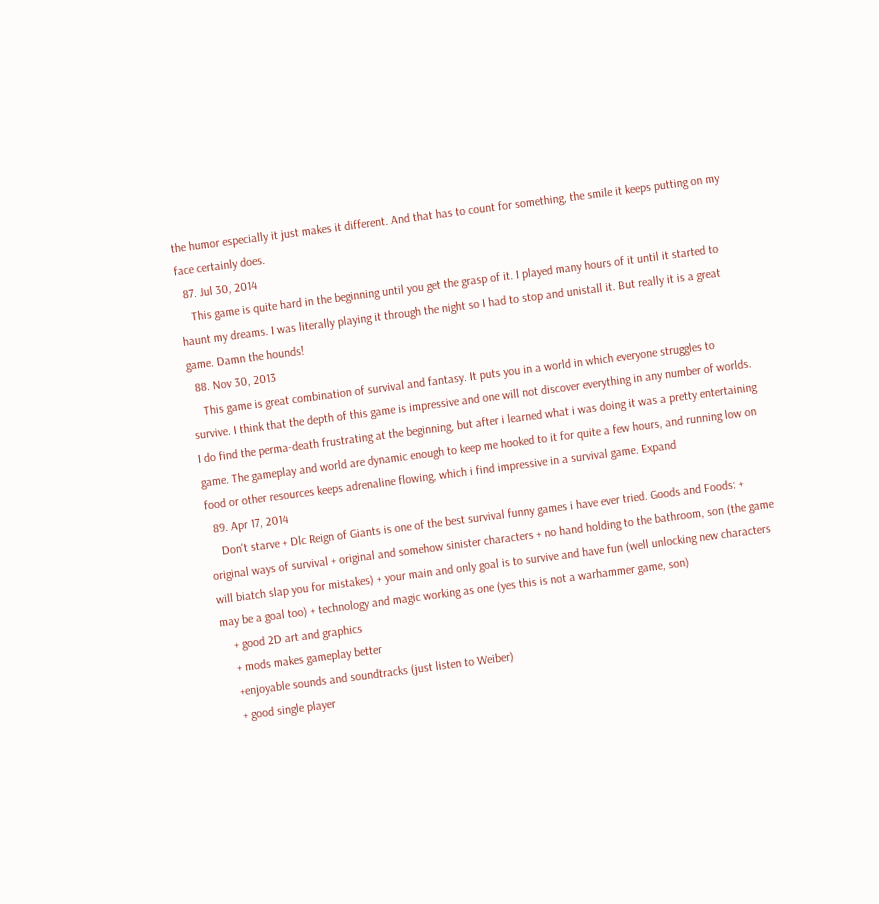the humor especially it just makes it different. And that has to count for something, the smile it keeps putting on my face certainly does.
  87. Jul 30, 2014
    This game is quite hard in the beginning until you get the grasp of it. I played many hours of it until it started to haunt my dreams. I was literally playing it through the night so I had to stop and unistall it. But really it is a great game. Damn the hounds!
  88. Nov 30, 2013
    This game is great combination of survival and fantasy. It puts you in a world in which everyone struggles to survive. I think that the depth of this game is impressive and one will not discover everything in any number of worlds. I do find the perma-death frustrating at the beginning, but after i learned what i was doing it was a pretty entertaining game. The gameplay and world are dynamic enough to keep me hooked to it for quite a few hours, and running low on food or other resources keeps adrenaline flowing, which i find impressive in a survival game. Expand
  89. Apr 17, 2014
    Don't starve + Dlc Reign of Giants is one of the best survival funny games i have ever tried. Goods and Foods: + original ways of survival + original and somehow sinister characters + no hand holding to the bathroom, son (the game will biatch slap you for mistakes) + your main and only goal is to survive and have fun (well unlocking new characters may be a goal too) + technology and magic working as one (yes this is not a warhammer game, son)
    + good 2D art and graphics
    + mods makes gameplay better
    +enjoyable sounds and soundtracks (just listen to Weiber)
    + good single player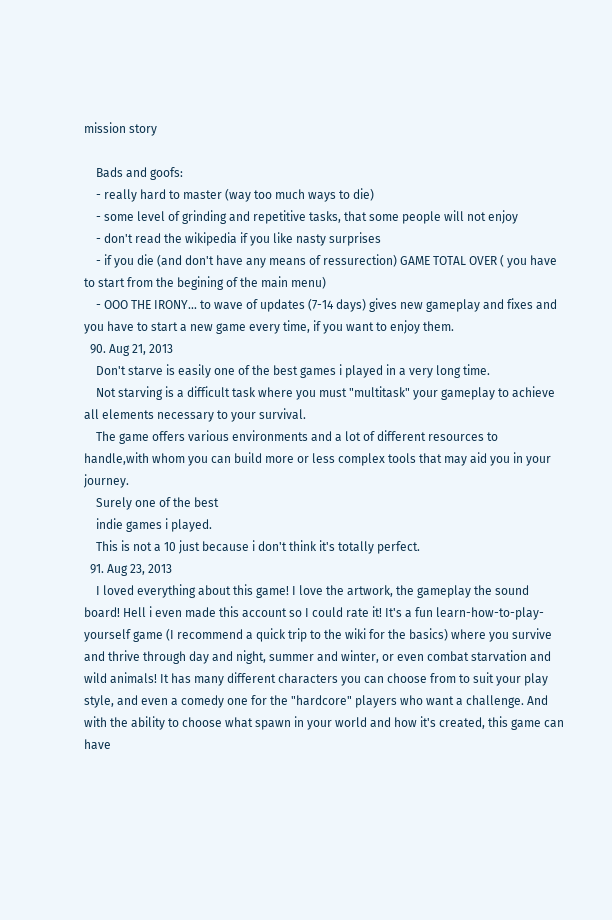mission story

    Bads and goofs:
    - really hard to master (way too much ways to die)
    - some level of grinding and repetitive tasks, that some people will not enjoy
    - don't read the wikipedia if you like nasty surprises
    - if you die (and don't have any means of ressurection) GAME TOTAL OVER ( you have to start from the begining of the main menu)
    - OOO THE IRONY... to wave of updates (7-14 days) gives new gameplay and fixes and you have to start a new game every time, if you want to enjoy them.
  90. Aug 21, 2013
    Don't starve is easily one of the best games i played in a very long time.
    Not starving is a difficult task where you must "multitask" your gameplay to achieve all elements necessary to your survival.
    The game offers various environments and a lot of different resources to handle,with whom you can build more or less complex tools that may aid you in your journey.
    Surely one of the best
    indie games i played.
    This is not a 10 just because i don't think it's totally perfect.
  91. Aug 23, 2013
    I loved everything about this game! I love the artwork, the gameplay the sound board! Hell i even made this account so I could rate it! It's a fun learn-how-to-play-yourself game (I recommend a quick trip to the wiki for the basics) where you survive and thrive through day and night, summer and winter, or even combat starvation and wild animals! It has many different characters you can choose from to suit your play style, and even a comedy one for the "hardcore" players who want a challenge. And with the ability to choose what spawn in your world and how it's created, this game can have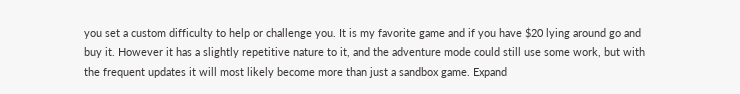you set a custom difficulty to help or challenge you. It is my favorite game and if you have $20 lying around go and buy it. However it has a slightly repetitive nature to it, and the adventure mode could still use some work, but with the frequent updates it will most likely become more than just a sandbox game. Expand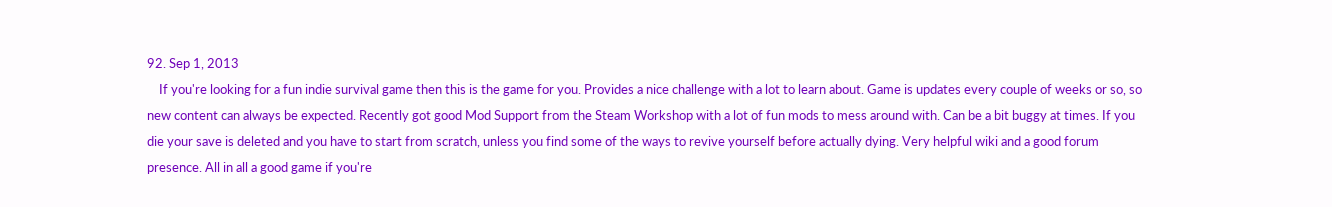92. Sep 1, 2013
    If you're looking for a fun indie survival game then this is the game for you. Provides a nice challenge with a lot to learn about. Game is updates every couple of weeks or so, so new content can always be expected. Recently got good Mod Support from the Steam Workshop with a lot of fun mods to mess around with. Can be a bit buggy at times. If you die your save is deleted and you have to start from scratch, unless you find some of the ways to revive yourself before actually dying. Very helpful wiki and a good forum presence. All in all a good game if you're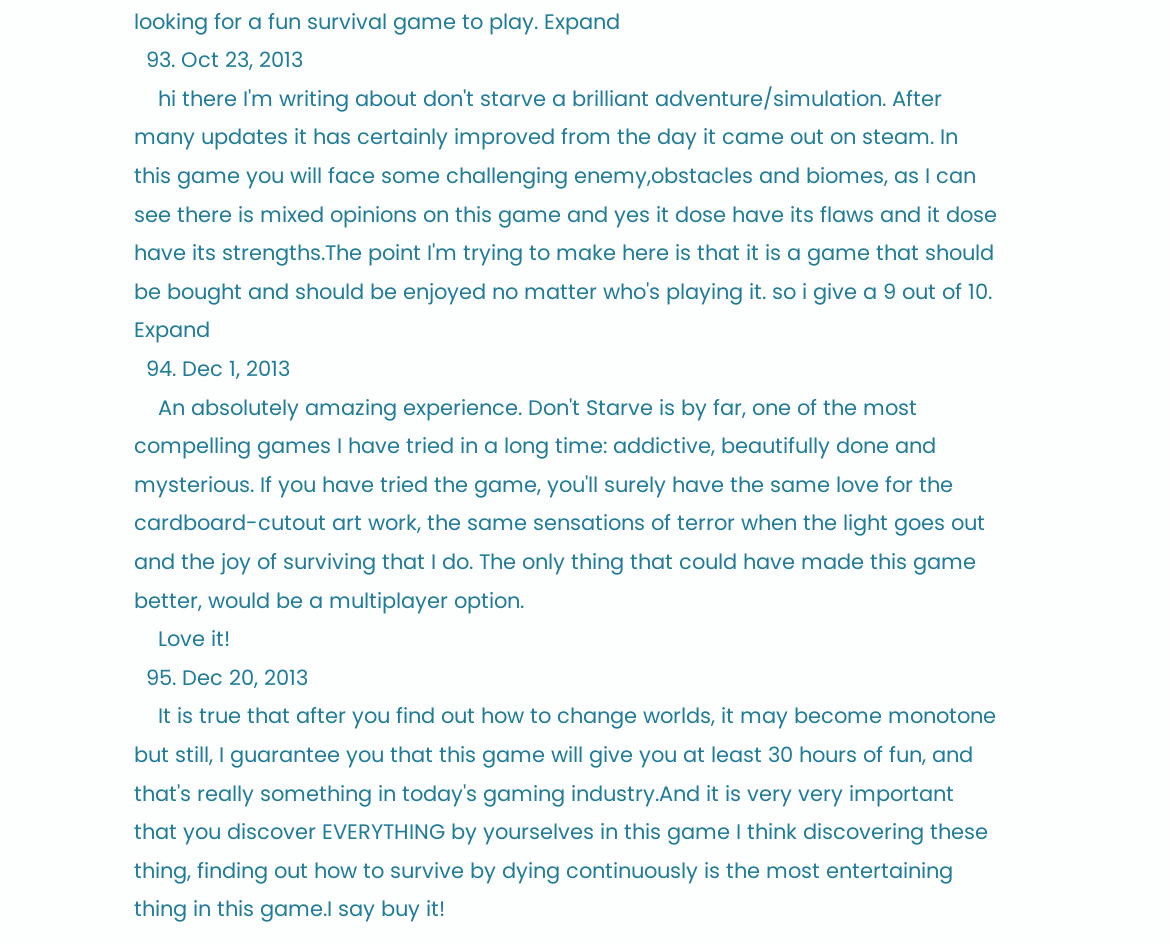looking for a fun survival game to play. Expand
  93. Oct 23, 2013
    hi there I'm writing about don't starve a brilliant adventure/simulation. After many updates it has certainly improved from the day it came out on steam. In this game you will face some challenging enemy,obstacles and biomes, as I can see there is mixed opinions on this game and yes it dose have its flaws and it dose have its strengths.The point I'm trying to make here is that it is a game that should be bought and should be enjoyed no matter who's playing it. so i give a 9 out of 10. Expand
  94. Dec 1, 2013
    An absolutely amazing experience. Don't Starve is by far, one of the most compelling games I have tried in a long time: addictive, beautifully done and mysterious. If you have tried the game, you'll surely have the same love for the cardboard-cutout art work, the same sensations of terror when the light goes out and the joy of surviving that I do. The only thing that could have made this game better, would be a multiplayer option.
    Love it!
  95. Dec 20, 2013
    It is true that after you find out how to change worlds, it may become monotone but still, I guarantee you that this game will give you at least 30 hours of fun, and that's really something in today's gaming industry.And it is very very important that you discover EVERYTHING by yourselves in this game I think discovering these thing, finding out how to survive by dying continuously is the most entertaining thing in this game.I say buy it!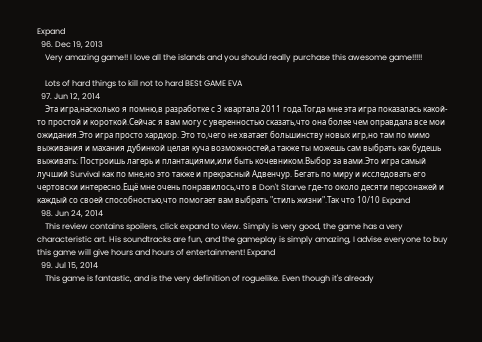Expand
  96. Dec 19, 2013
    Very amazing game!! I love all the islands and you should really purchase this awesome game!!!!!

    Lots of hard things to kill not to hard BESt GAME EVA
  97. Jun 12, 2014
    Эта игра,насколько я помню,в разработке с 3 квартала 2011 года.Тогда мне эта игра показалась какой-то простой и короткой.Сейчас я вам могу с уверенностью сказать,что она более чем оправдала все мои ожидания.Это игра просто хардкор. Это то,чего не хватает большинству новых игр,но там по мимо выживания и махания дубинкой целая куча возможностей,а также ты можешь сам выбрать как будешь выживать: Построишь лагерь и плантациями,или быть кочевником.Выбор за вами.Это игра самый лучший Survival как по мне,но это также и прекрасный Адвенчур. Бегать по миру и исследовать его чертовски интересно.Ещё мне очень понравилось,что в Don't Starve где-то около десяти персонажей и каждый со своей способностью,что помогает вам выбрать "стиль жизни".Так что 10/10 Expand
  98. Jun 24, 2014
    This review contains spoilers, click expand to view. Simply is very good, the game has a very characteristic art. His soundtracks are fun, and the gameplay is simply amazing, I advise everyone to buy this game will give hours and hours of entertainment! Expand
  99. Jul 15, 2014
    This game is fantastic, and is the very definition of roguelike. Even though it's already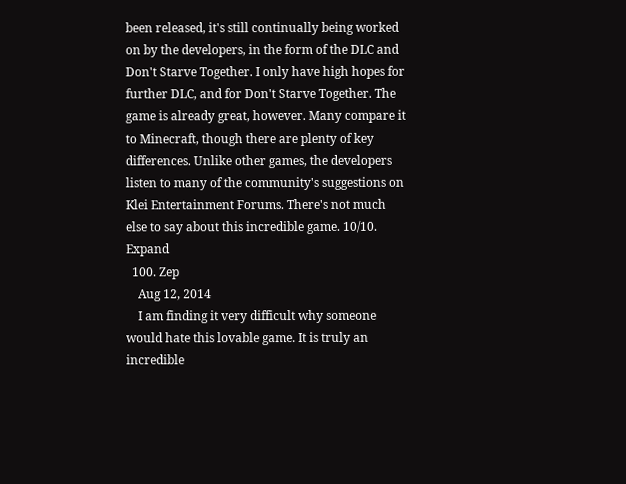been released, it's still continually being worked on by the developers, in the form of the DLC and Don't Starve Together. I only have high hopes for further DLC, and for Don't Starve Together. The game is already great, however. Many compare it to Minecraft, though there are plenty of key differences. Unlike other games, the developers listen to many of the community's suggestions on Klei Entertainment Forums. There's not much else to say about this incredible game. 10/10. Expand
  100. Zep
    Aug 12, 2014
    I am finding it very difficult why someone would hate this lovable game. It is truly an incredible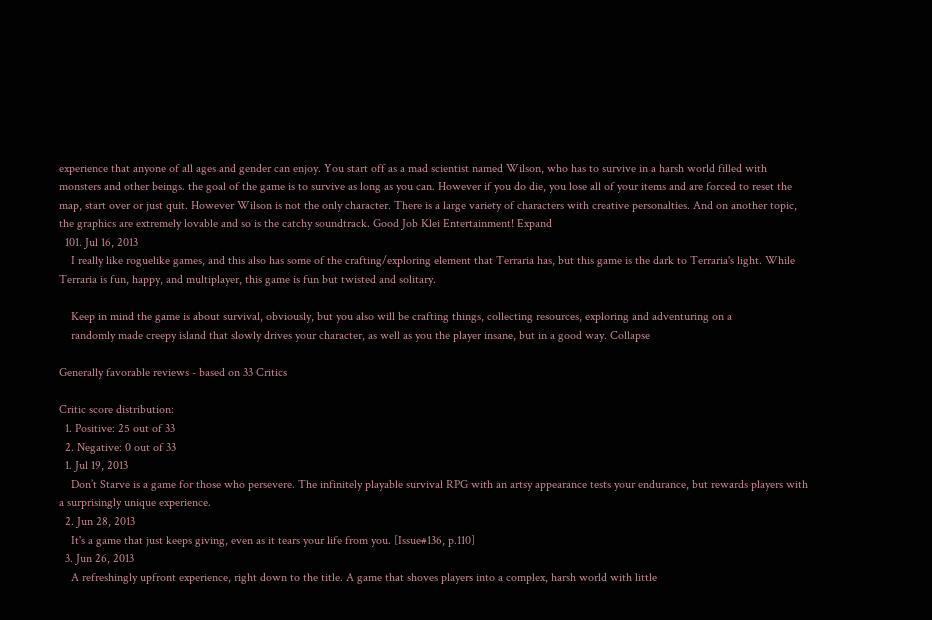experience that anyone of all ages and gender can enjoy. You start off as a mad scientist named Wilson, who has to survive in a harsh world filled with monsters and other beings. the goal of the game is to survive as long as you can. However if you do die, you lose all of your items and are forced to reset the map, start over or just quit. However Wilson is not the only character. There is a large variety of characters with creative personalties. And on another topic, the graphics are extremely lovable and so is the catchy soundtrack. Good Job Klei Entertainment! Expand
  101. Jul 16, 2013
    I really like roguelike games, and this also has some of the crafting/exploring element that Terraria has, but this game is the dark to Terraria's light. While Terraria is fun, happy, and multiplayer, this game is fun but twisted and solitary.

    Keep in mind the game is about survival, obviously, but you also will be crafting things, collecting resources, exploring and adventuring on a
    randomly made creepy island that slowly drives your character, as well as you the player insane, but in a good way. Collapse

Generally favorable reviews - based on 33 Critics

Critic score distribution:
  1. Positive: 25 out of 33
  2. Negative: 0 out of 33
  1. Jul 19, 2013
    Don’t Starve is a game for those who persevere. The infinitely playable survival RPG with an artsy appearance tests your endurance, but rewards players with a surprisingly unique experience.
  2. Jun 28, 2013
    It's a game that just keeps giving, even as it tears your life from you. [Issue#136, p.110]
  3. Jun 26, 2013
    A refreshingly upfront experience, right down to the title. A game that shoves players into a complex, harsh world with little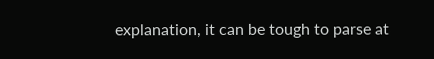explanation, it can be tough to parse at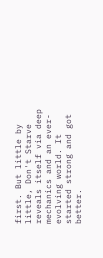first. But little by little, Don't Starve reveals itself via deep mechanics and an ever-evolving world. It started strong and got better.